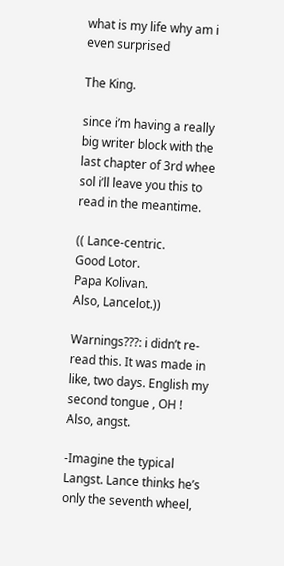what is my life why am i even surprised

The King.

since i’m having a really big writer block with the last chapter of 3rd whee sol i’ll leave you this to read in the meantime.

(( Lance-centric.
Good Lotor.
Papa Kolivan.
Also, Lancelot.))

Warnings???: i didn’t re-read this. It was made in like, two days. English my second tongue , OH ! Also, angst.

-Imagine the typical Langst. Lance thinks he’s only the seventh wheel,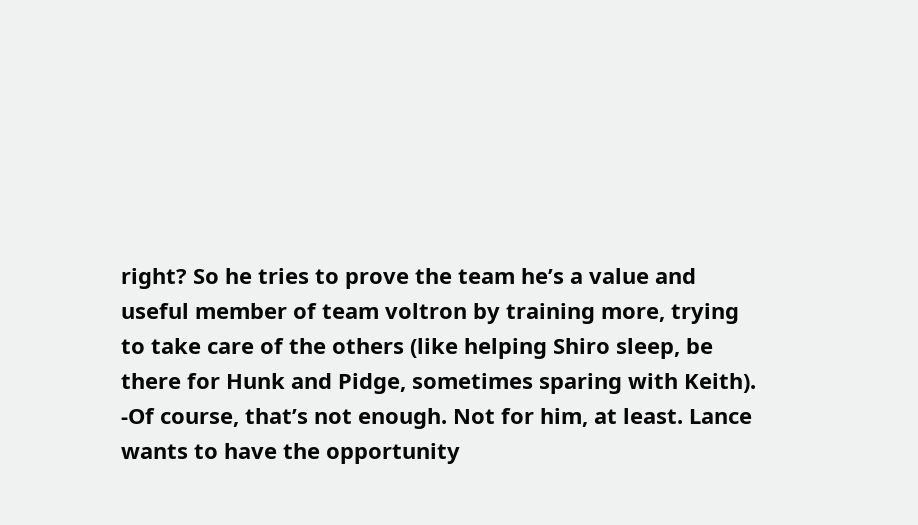right? So he tries to prove the team he’s a value and useful member of team voltron by training more, trying to take care of the others (like helping Shiro sleep, be there for Hunk and Pidge, sometimes sparing with Keith).
-Of course, that’s not enough. Not for him, at least. Lance wants to have the opportunity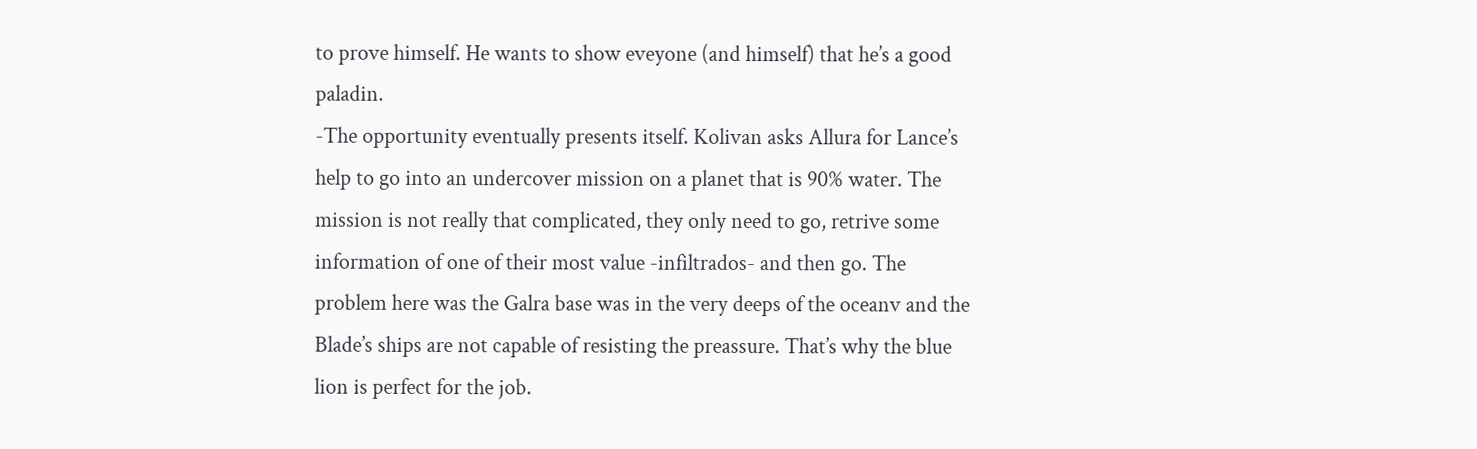to prove himself. He wants to show eveyone (and himself) that he’s a good paladin.
-The opportunity eventually presents itself. Kolivan asks Allura for Lance’s help to go into an undercover mission on a planet that is 90% water. The mission is not really that complicated, they only need to go, retrive some information of one of their most value -infiltrados- and then go. The problem here was the Galra base was in the very deeps of the oceanv and the Blade’s ships are not capable of resisting the preassure. That’s why the blue lion is perfect for the job.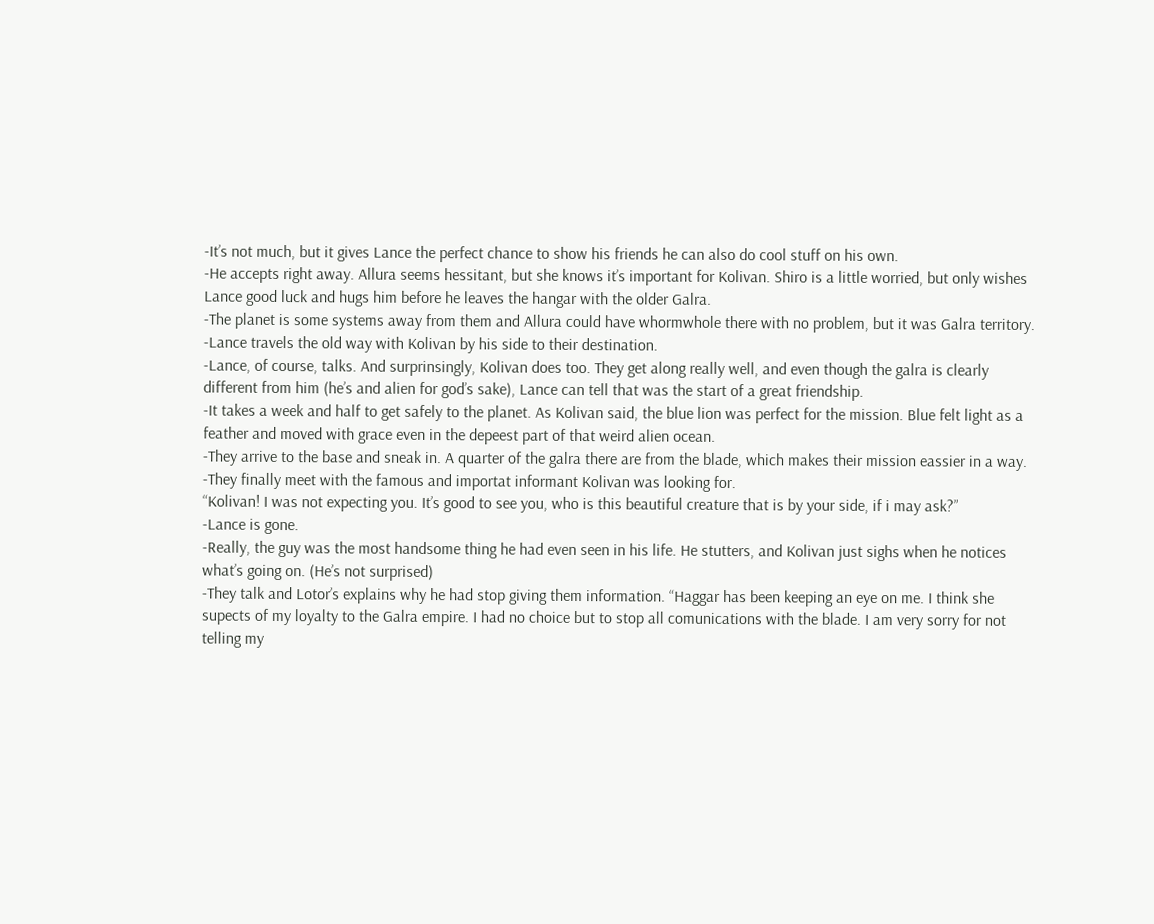-It’s not much, but it gives Lance the perfect chance to show his friends he can also do cool stuff on his own.
-He accepts right away. Allura seems hessitant, but she knows it’s important for Kolivan. Shiro is a little worried, but only wishes Lance good luck and hugs him before he leaves the hangar with the older Galra.
-The planet is some systems away from them and Allura could have whormwhole there with no problem, but it was Galra territory.
-Lance travels the old way with Kolivan by his side to their destination.
-Lance, of course, talks. And surprinsingly, Kolivan does too. They get along really well, and even though the galra is clearly different from him (he’s and alien for god’s sake), Lance can tell that was the start of a great friendship.
-It takes a week and half to get safely to the planet. As Kolivan said, the blue lion was perfect for the mission. Blue felt light as a feather and moved with grace even in the depeest part of that weird alien ocean.
-They arrive to the base and sneak in. A quarter of the galra there are from the blade, which makes their mission eassier in a way.
-They finally meet with the famous and importat informant Kolivan was looking for.
“Kolivan! I was not expecting you. It’s good to see you, who is this beautiful creature that is by your side, if i may ask?”
-Lance is gone.
-Really, the guy was the most handsome thing he had even seen in his life. He stutters, and Kolivan just sighs when he notices what’s going on. (He’s not surprised)
-They talk and Lotor’s explains why he had stop giving them information. “Haggar has been keeping an eye on me. I think she supects of my loyalty to the Galra empire. I had no choice but to stop all comunications with the blade. I am very sorry for not telling my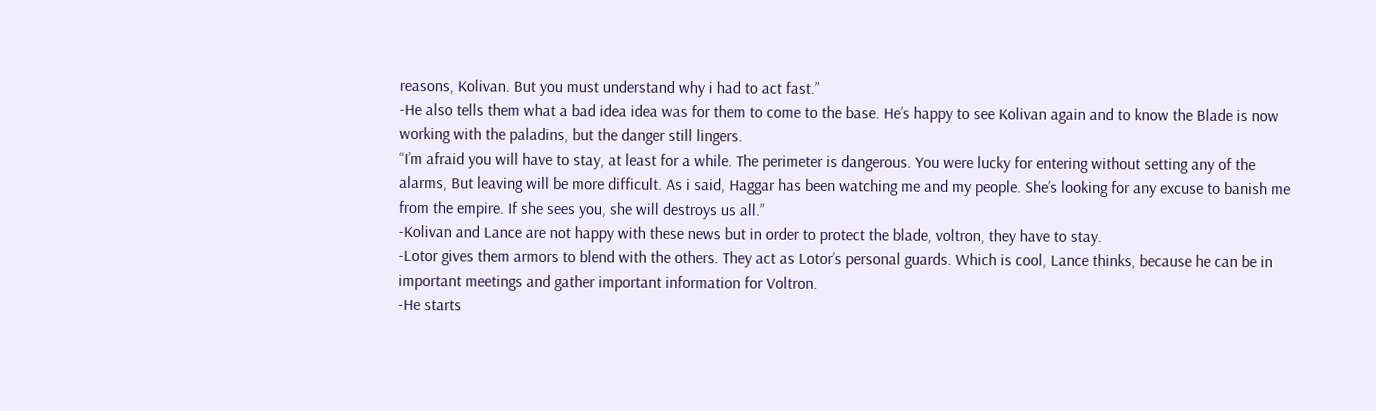reasons, Kolivan. But you must understand why i had to act fast.”
-He also tells them what a bad idea idea was for them to come to the base. He’s happy to see Kolivan again and to know the Blade is now working with the paladins, but the danger still lingers.
“I’m afraid you will have to stay, at least for a while. The perimeter is dangerous. You were lucky for entering without setting any of the alarms, But leaving will be more difficult. As i said, Haggar has been watching me and my people. She’s looking for any excuse to banish me from the empire. If she sees you, she will destroys us all.”
-Kolivan and Lance are not happy with these news but in order to protect the blade, voltron, they have to stay.
-Lotor gives them armors to blend with the others. They act as Lotor’s personal guards. Which is cool, Lance thinks, because he can be in important meetings and gather important information for Voltron.
-He starts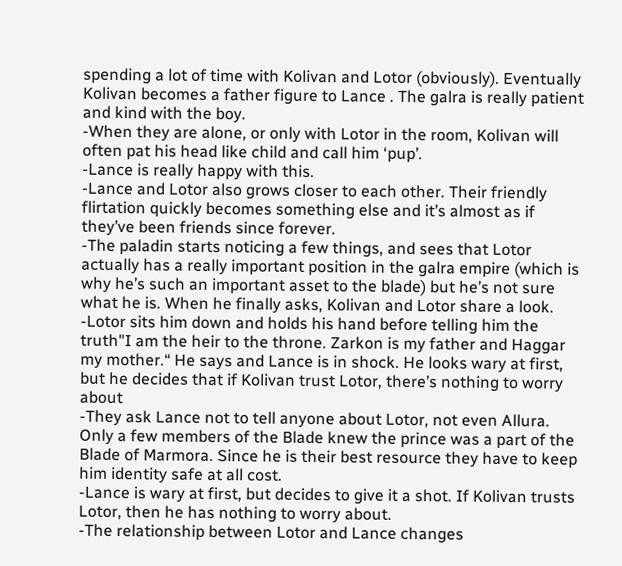spending a lot of time with Kolivan and Lotor (obviously). Eventually Kolivan becomes a father figure to Lance . The galra is really patient and kind with the boy.
-When they are alone, or only with Lotor in the room, Kolivan will often pat his head like child and call him ‘pup’.
-Lance is really happy with this.
-Lance and Lotor also grows closer to each other. Their friendly flirtation quickly becomes something else and it’s almost as if they’ve been friends since forever.
-The paladin starts noticing a few things, and sees that Lotor actually has a really important position in the galra empire (which is why he’s such an important asset to the blade) but he’s not sure what he is. When he finally asks, Kolivan and Lotor share a look.
-Lotor sits him down and holds his hand before telling him the truth"I am the heir to the throne. Zarkon is my father and Haggar my mother.“ He says and Lance is in shock. He looks wary at first, but he decides that if Kolivan trust Lotor, there’s nothing to worry about
-They ask Lance not to tell anyone about Lotor, not even Allura. Only a few members of the Blade knew the prince was a part of the Blade of Marmora. Since he is their best resource they have to keep him identity safe at all cost.
-Lance is wary at first, but decides to give it a shot. If Kolivan trusts Lotor, then he has nothing to worry about.
-The relationship between Lotor and Lance changes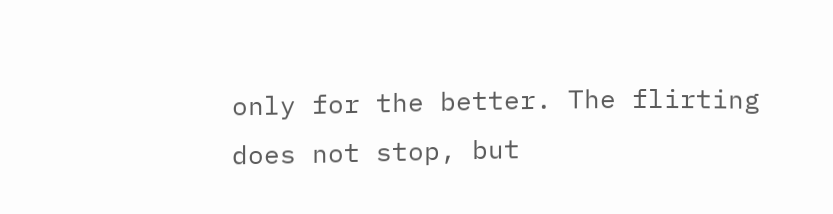only for the better. The flirting does not stop, but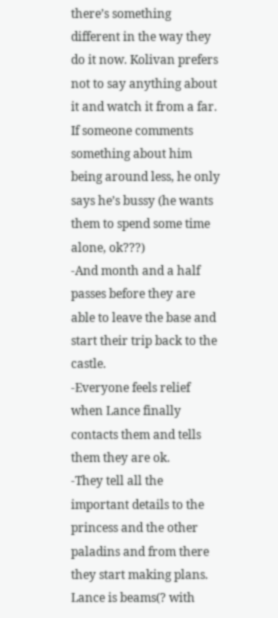there’s something different in the way they do it now. Kolivan prefers not to say anything about it and watch it from a far. If someone comments something about him being around less, he only says he’s bussy (he wants them to spend some time alone, ok???)
-And month and a half passes before they are able to leave the base and start their trip back to the castle.
-Everyone feels relief when Lance finally contacts them and tells them they are ok.
-They tell all the important details to the princess and the other paladins and from there they start making plans. Lance is beams(? with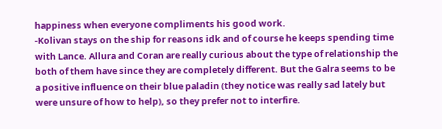happiness when everyone compliments his good work.
-Kolivan stays on the ship for reasons idk and of course he keeps spending time with Lance. Allura and Coran are really curious about the type of relationship the both of them have since they are completely different. But the Galra seems to be a positive influence on their blue paladin (they notice was really sad lately but were unsure of how to help), so they prefer not to interfire.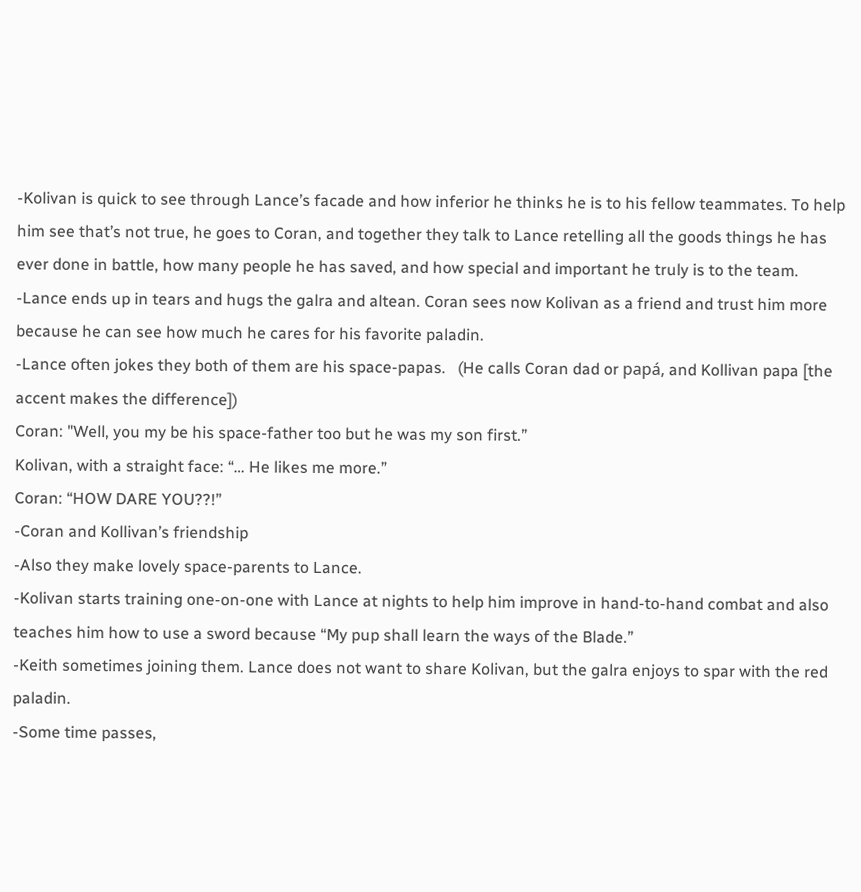-Kolivan is quick to see through Lance’s facade and how inferior he thinks he is to his fellow teammates. To help him see that’s not true, he goes to Coran, and together they talk to Lance retelling all the goods things he has ever done in battle, how many people he has saved, and how special and important he truly is to the team.
-Lance ends up in tears and hugs the galra and altean. Coran sees now Kolivan as a friend and trust him more because he can see how much he cares for his favorite paladin.
-Lance often jokes they both of them are his space-papas.   (He calls Coran dad or papá, and Kollivan papa [the accent makes the difference])
Coran: "Well, you my be his space-father too but he was my son first.”
Kolivan, with a straight face: “… He likes me more.”
Coran: “HOW DARE YOU??!”
-Coran and Kollivan’s friendship
-Also they make lovely space-parents to Lance.
-Kolivan starts training one-on-one with Lance at nights to help him improve in hand-to-hand combat and also teaches him how to use a sword because “My pup shall learn the ways of the Blade.”
-Keith sometimes joining them. Lance does not want to share Kolivan, but the galra enjoys to spar with the red paladin.
-Some time passes,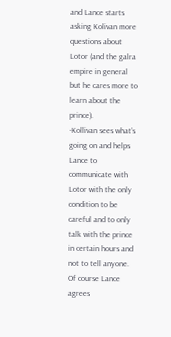and Lance starts asking Kolivan more questions about Lotor (and the galra empire in general but he cares more to learn about the prince).
-Kollivan sees what’s going on and helps Lance to communicate with Lotor with the only condition to be careful and to only talk with the prince in certain hours and not to tell anyone. Of course Lance agrees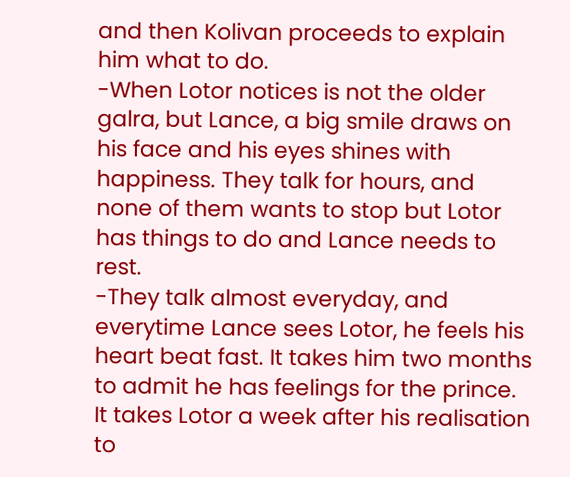and then Kolivan proceeds to explain him what to do.
-When Lotor notices is not the older galra, but Lance, a big smile draws on his face and his eyes shines with happiness. They talk for hours, and none of them wants to stop but Lotor has things to do and Lance needs to rest.
-They talk almost everyday, and everytime Lance sees Lotor, he feels his heart beat fast. It takes him two months to admit he has feelings for the prince. It takes Lotor a week after his realisation to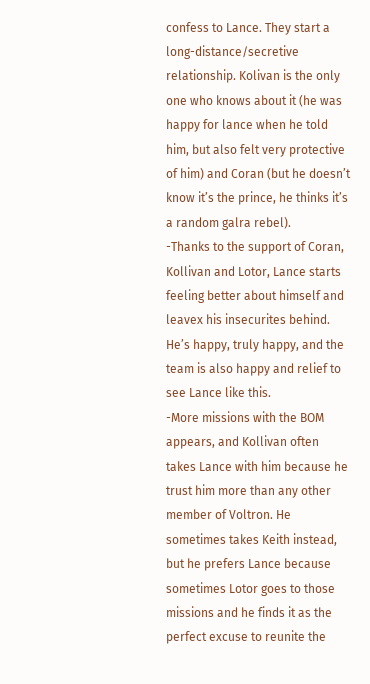confess to Lance. They start a long-distance/secretive relationship. Kolivan is the only one who knows about it (he was happy for lance when he told him, but also felt very protective of him) and Coran (but he doesn’t know it’s the prince, he thinks it’s a random galra rebel).
-Thanks to the support of Coran, Kollivan and Lotor, Lance starts feeling better about himself and leavex his insecurites behind. He’s happy, truly happy, and the team is also happy and relief to see Lance like this.
-More missions with the BOM appears, and Kollivan often takes Lance with him because he trust him more than any other member of Voltron. He sometimes takes Keith instead, but he prefers Lance because sometimes Lotor goes to those missions and he finds it as the perfect excuse to reunite the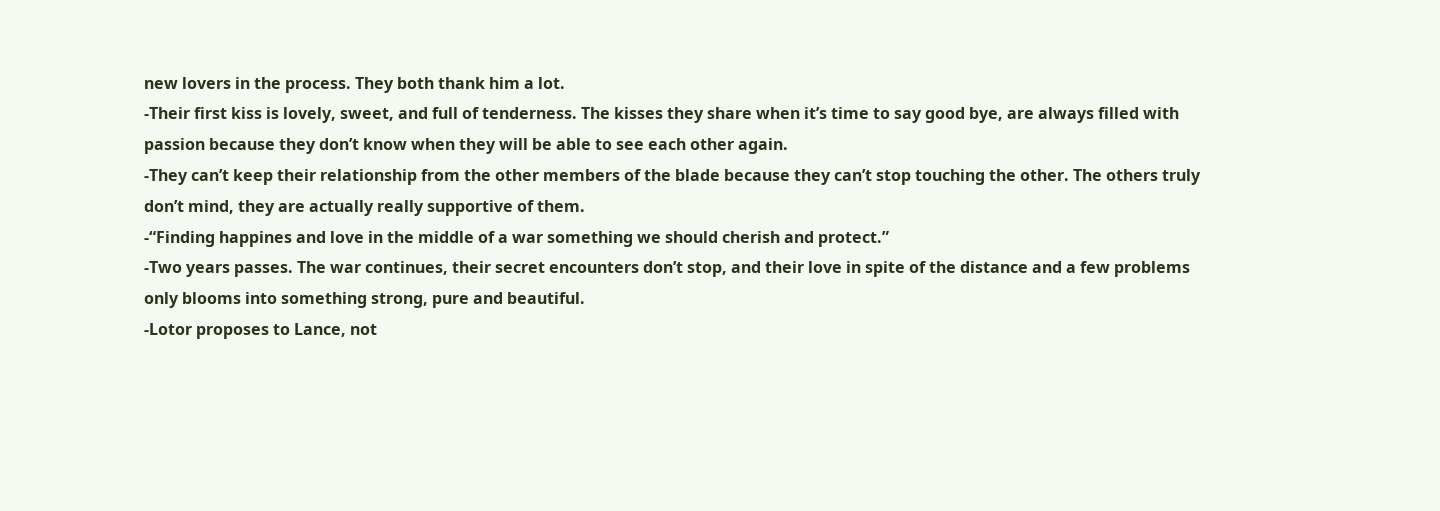new lovers in the process. They both thank him a lot.
-Their first kiss is lovely, sweet, and full of tenderness. The kisses they share when it’s time to say good bye, are always filled with passion because they don’t know when they will be able to see each other again.
-They can’t keep their relationship from the other members of the blade because they can’t stop touching the other. The others truly don’t mind, they are actually really supportive of them.
-“Finding happines and love in the middle of a war something we should cherish and protect.”
-Two years passes. The war continues, their secret encounters don’t stop, and their love in spite of the distance and a few problems only blooms into something strong, pure and beautiful.
-Lotor proposes to Lance, not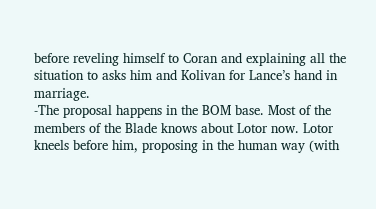before reveling himself to Coran and explaining all the situation to asks him and Kolivan for Lance’s hand in marriage.
-The proposal happens in the BOM base. Most of the members of the Blade knows about Lotor now. Lotor kneels before him, proposing in the human way (with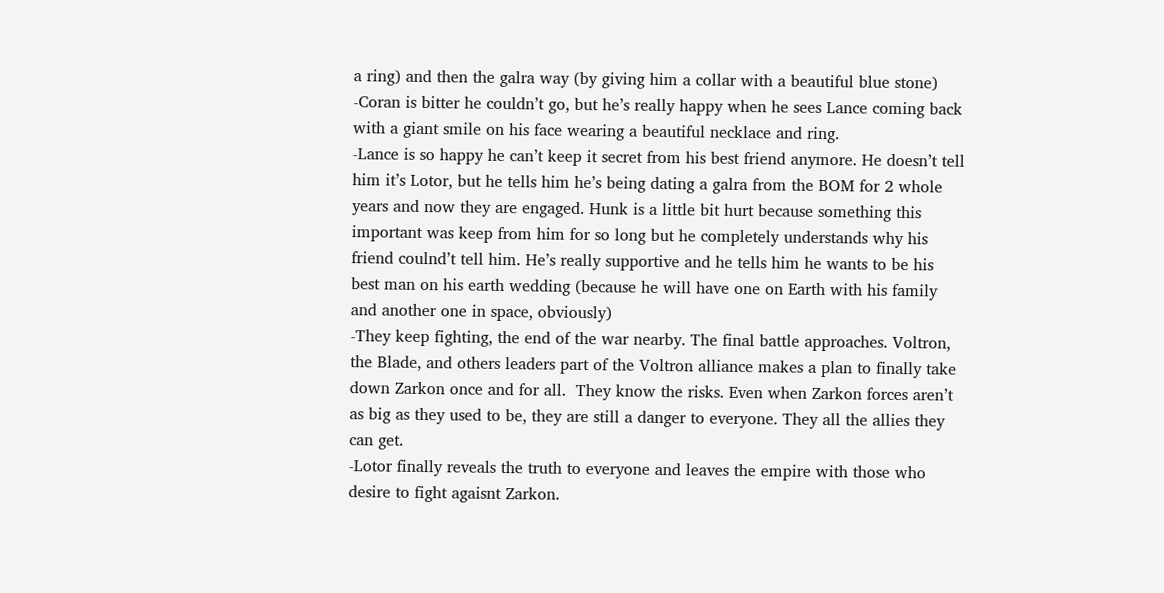a ring) and then the galra way (by giving him a collar with a beautiful blue stone)
-Coran is bitter he couldn’t go, but he’s really happy when he sees Lance coming back with a giant smile on his face wearing a beautiful necklace and ring.
-Lance is so happy he can’t keep it secret from his best friend anymore. He doesn’t tell him it’s Lotor, but he tells him he’s being dating a galra from the BOM for 2 whole years and now they are engaged. Hunk is a little bit hurt because something this important was keep from him for so long but he completely understands why his friend coulnd’t tell him. He’s really supportive and he tells him he wants to be his best man on his earth wedding (because he will have one on Earth with his family and another one in space, obviously)
-They keep fighting, the end of the war nearby. The final battle approaches. Voltron, the Blade, and others leaders part of the Voltron alliance makes a plan to finally take down Zarkon once and for all.  They know the risks. Even when Zarkon forces aren’t as big as they used to be, they are still a danger to everyone. They all the allies they can get.
-Lotor finally reveals the truth to everyone and leaves the empire with those who desire to fight agaisnt Zarkon.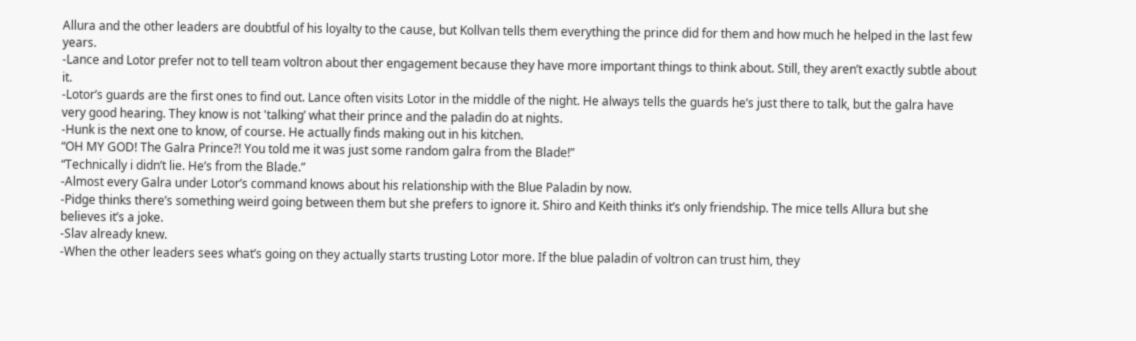Allura and the other leaders are doubtful of his loyalty to the cause, but Kollvan tells them everything the prince did for them and how much he helped in the last few years.
-Lance and Lotor prefer not to tell team voltron about ther engagement because they have more important things to think about. Still, they aren’t exactly subtle about it.
-Lotor’s guards are the first ones to find out. Lance often visits Lotor in the middle of the night. He always tells the guards he’s just there to talk, but the galra have very good hearing. They know is not 'talking’ what their prince and the paladin do at nights.
-Hunk is the next one to know, of course. He actually finds making out in his kitchen.
“OH MY GOD! The Galra Prince?! You told me it was just some random galra from the Blade!”
“Technically i didn’t lie. He’s from the Blade.”
-Almost every Galra under Lotor’s command knows about his relationship with the Blue Paladin by now.
-Pidge thinks there’s something weird going between them but she prefers to ignore it. Shiro and Keith thinks it’s only friendship. The mice tells Allura but she believes it’s a joke.
-Slav already knew.
-When the other leaders sees what’s going on they actually starts trusting Lotor more. If the blue paladin of voltron can trust him, they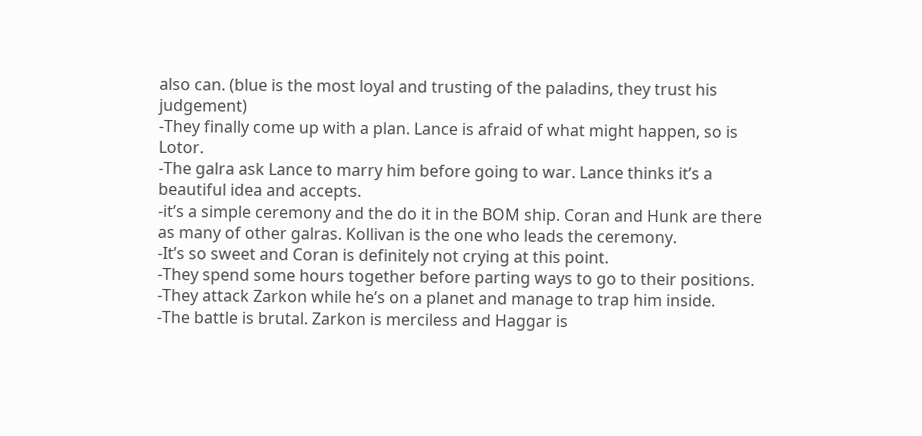also can. (blue is the most loyal and trusting of the paladins, they trust his judgement)
-They finally come up with a plan. Lance is afraid of what might happen, so is Lotor.
-The galra ask Lance to marry him before going to war. Lance thinks it’s a beautiful idea and accepts.
-it’s a simple ceremony and the do it in the BOM ship. Coran and Hunk are there as many of other galras. Kollivan is the one who leads the ceremony.
-It’s so sweet and Coran is definitely not crying at this point.
-They spend some hours together before parting ways to go to their positions.
-They attack Zarkon while he’s on a planet and manage to trap him inside.
-The battle is brutal. Zarkon is merciless and Haggar is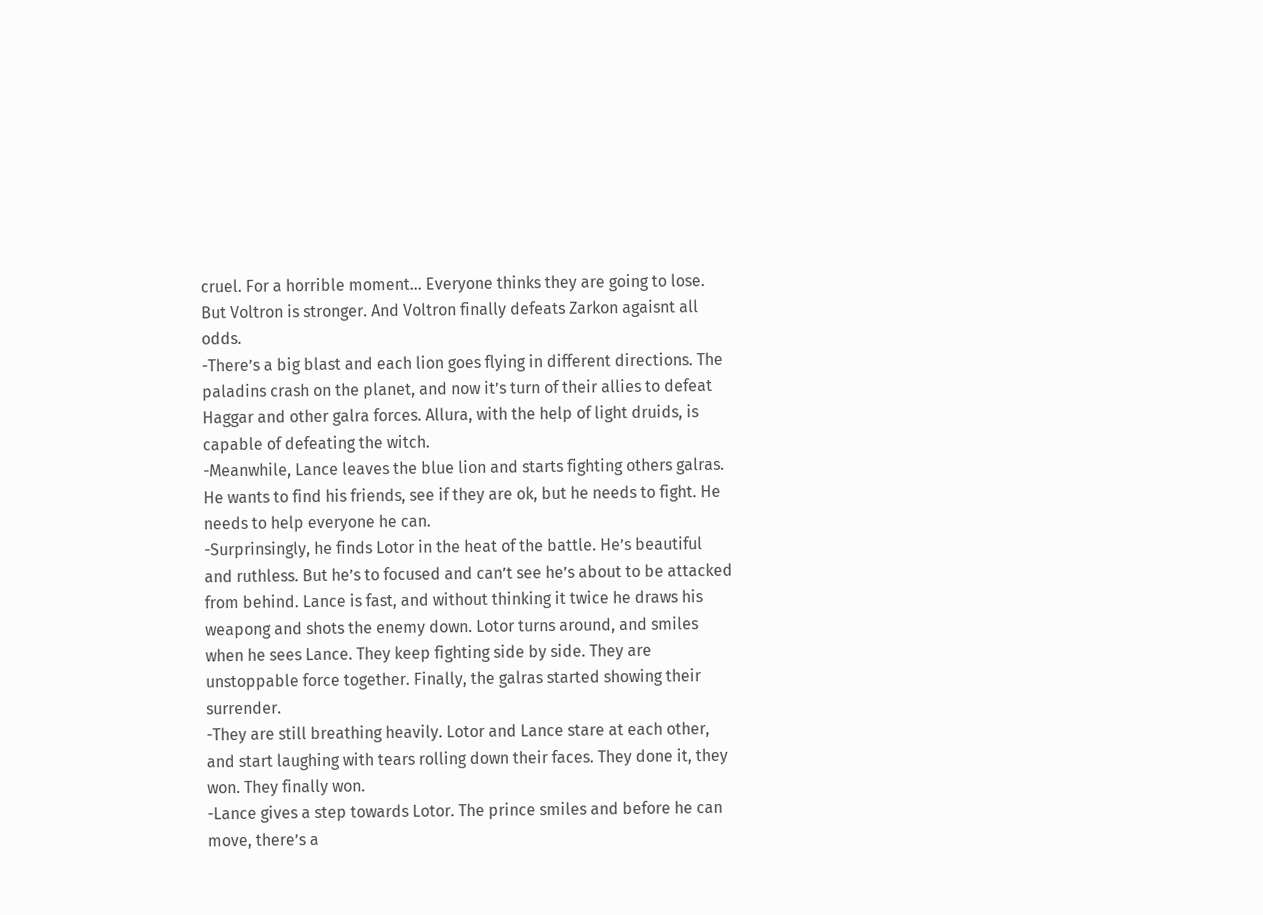cruel. For a horrible moment… Everyone thinks they are going to lose. But Voltron is stronger. And Voltron finally defeats Zarkon agaisnt all odds.
-There’s a big blast and each lion goes flying in different directions. The paladins crash on the planet, and now it’s turn of their allies to defeat Haggar and other galra forces. Allura, with the help of light druids, is capable of defeating the witch.
-Meanwhile, Lance leaves the blue lion and starts fighting others galras. He wants to find his friends, see if they are ok, but he needs to fight. He needs to help everyone he can.
-Surprinsingly, he finds Lotor in the heat of the battle. He’s beautiful and ruthless. But he’s to focused and can’t see he’s about to be attacked from behind. Lance is fast, and without thinking it twice he draws his weapong and shots the enemy down. Lotor turns around, and smiles when he sees Lance. They keep fighting side by side. They are unstoppable force together. Finally, the galras started showing their surrender.
-They are still breathing heavily. Lotor and Lance stare at each other, and start laughing with tears rolling down their faces. They done it, they won. They finally won.
-Lance gives a step towards Lotor. The prince smiles and before he can move, there’s a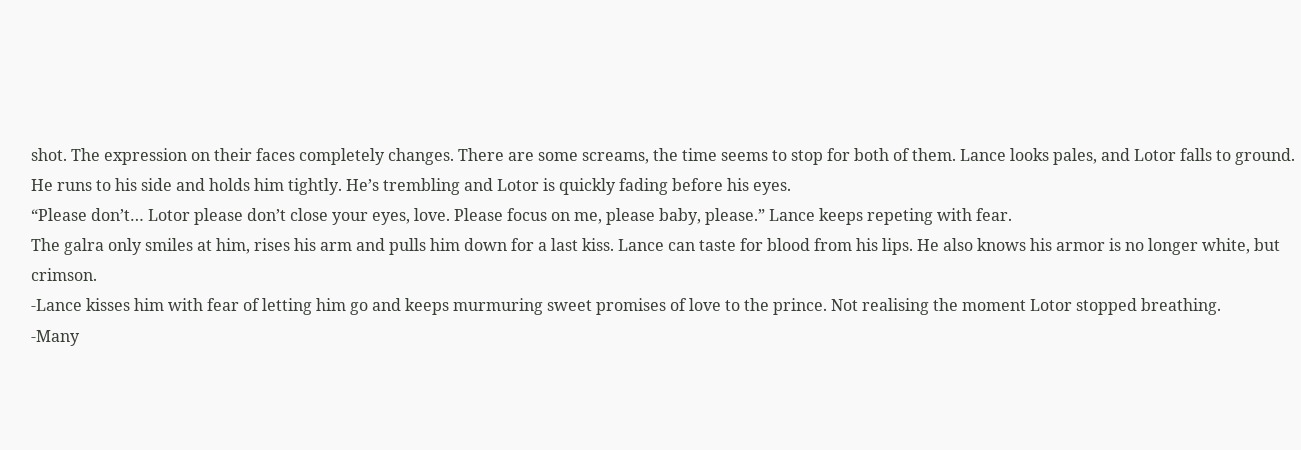shot. The expression on their faces completely changes. There are some screams, the time seems to stop for both of them. Lance looks pales, and Lotor falls to ground. He runs to his side and holds him tightly. He’s trembling and Lotor is quickly fading before his eyes.
“Please don’t… Lotor please don’t close your eyes, love. Please focus on me, please baby, please.” Lance keeps repeting with fear.
The galra only smiles at him, rises his arm and pulls him down for a last kiss. Lance can taste for blood from his lips. He also knows his armor is no longer white, but crimson.
-Lance kisses him with fear of letting him go and keeps murmuring sweet promises of love to the prince. Not realising the moment Lotor stopped breathing.
-Many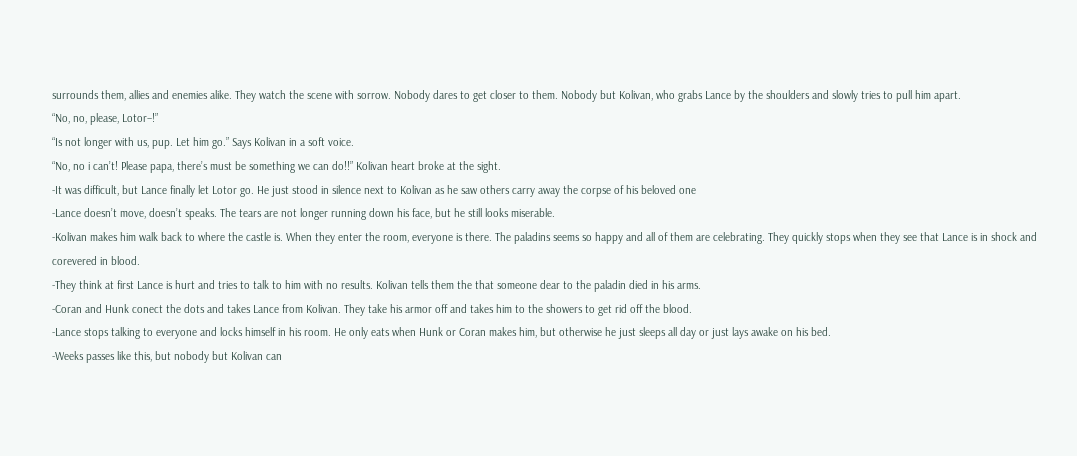surrounds them, allies and enemies alike. They watch the scene with sorrow. Nobody dares to get closer to them. Nobody but Kolivan, who grabs Lance by the shoulders and slowly tries to pull him apart.
“No, no, please, Lotor–!”
“Is not longer with us, pup. Let him go.” Says Kolivan in a soft voice.
“No, no i can’t! Please papa, there’s must be something we can do!!” Kolivan heart broke at the sight.
-It was difficult, but Lance finally let Lotor go. He just stood in silence next to Kolivan as he saw others carry away the corpse of his beloved one
-Lance doesn’t move, doesn’t speaks. The tears are not longer running down his face, but he still looks miserable.
-Kolivan makes him walk back to where the castle is. When they enter the room, everyone is there. The paladins seems so happy and all of them are celebrating. They quickly stops when they see that Lance is in shock and corevered in blood.
-They think at first Lance is hurt and tries to talk to him with no results. Kolivan tells them the that someone dear to the paladin died in his arms.
-Coran and Hunk conect the dots and takes Lance from Kolivan. They take his armor off and takes him to the showers to get rid off the blood.
-Lance stops talking to everyone and locks himself in his room. He only eats when Hunk or Coran makes him, but otherwise he just sleeps all day or just lays awake on his bed.
-Weeks passes like this, but nobody but Kolivan can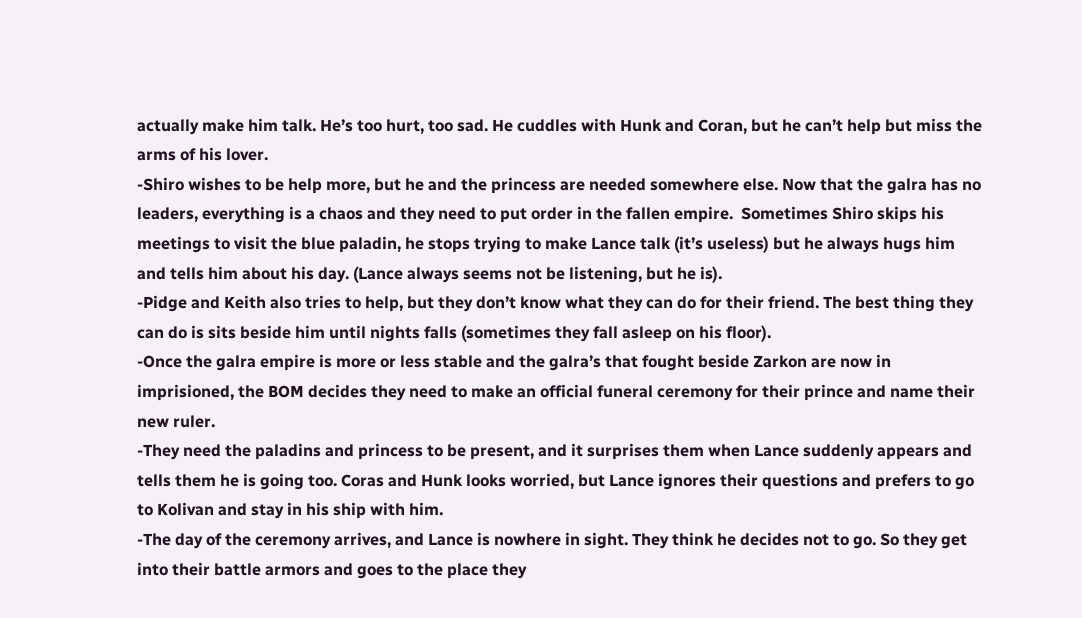actually make him talk. He’s too hurt, too sad. He cuddles with Hunk and Coran, but he can’t help but miss the arms of his lover.
-Shiro wishes to be help more, but he and the princess are needed somewhere else. Now that the galra has no leaders, everything is a chaos and they need to put order in the fallen empire.  Sometimes Shiro skips his meetings to visit the blue paladin, he stops trying to make Lance talk (it’s useless) but he always hugs him and tells him about his day. (Lance always seems not be listening, but he is).
-Pidge and Keith also tries to help, but they don’t know what they can do for their friend. The best thing they can do is sits beside him until nights falls (sometimes they fall asleep on his floor).
-Once the galra empire is more or less stable and the galra’s that fought beside Zarkon are now in imprisioned, the BOM decides they need to make an official funeral ceremony for their prince and name their new ruler.
-They need the paladins and princess to be present, and it surprises them when Lance suddenly appears and tells them he is going too. Coras and Hunk looks worried, but Lance ignores their questions and prefers to go to Kolivan and stay in his ship with him.
-The day of the ceremony arrives, and Lance is nowhere in sight. They think he decides not to go. So they get into their battle armors and goes to the place they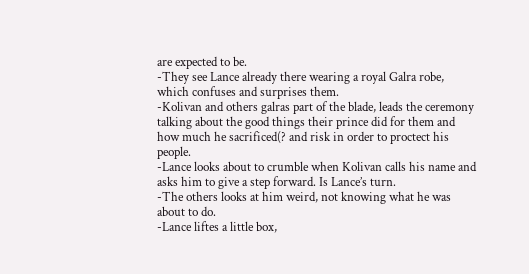are expected to be.
-They see Lance already there wearing a royal Galra robe, which confuses and surprises them.
-Kolivan and others galras part of the blade, leads the ceremony talking about the good things their prince did for them and how much he sacrificed(? and risk in order to proctect his people.
-Lance looks about to crumble when Kolivan calls his name and asks him to give a step forward. Is Lance’s turn.
-The others looks at him weird, not knowing what he was about to do.
-Lance liftes a little box,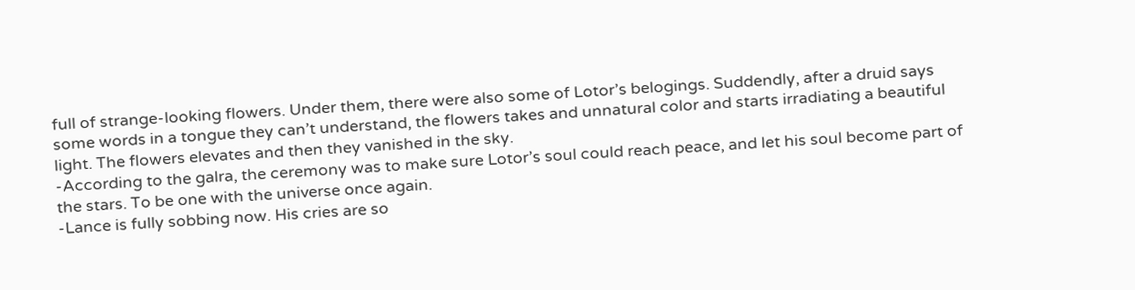full of strange-looking flowers. Under them, there were also some of Lotor’s belogings. Suddendly, after a druid says some words in a tongue they can’t understand, the flowers takes and unnatural color and starts irradiating a beautiful light. The flowers elevates and then they vanished in the sky.
-According to the galra, the ceremony was to make sure Lotor’s soul could reach peace, and let his soul become part of the stars. To be one with the universe once again.
-Lance is fully sobbing now. His cries are so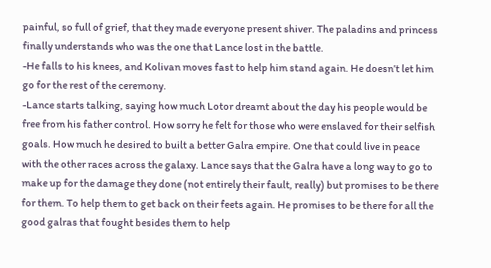painful, so full of grief, that they made everyone present shiver. The paladins and princess finally understands who was the one that Lance lost in the battle.
-He falls to his knees, and Kolivan moves fast to help him stand again. He doesn’t let him go for the rest of the ceremony.
-Lance starts talking, saying how much Lotor dreamt about the day his people would be free from his father control. How sorry he felt for those who were enslaved for their selfish goals. How much he desired to built a better Galra empire. One that could live in peace with the other races across the galaxy. Lance says that the Galra have a long way to go to make up for the damage they done (not entirely their fault, really) but promises to be there for them. To help them to get back on their feets again. He promises to be there for all the good galras that fought besides them to help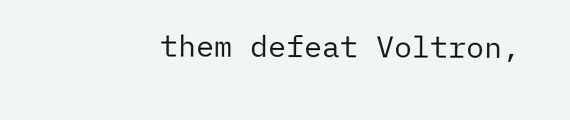them defeat Voltron,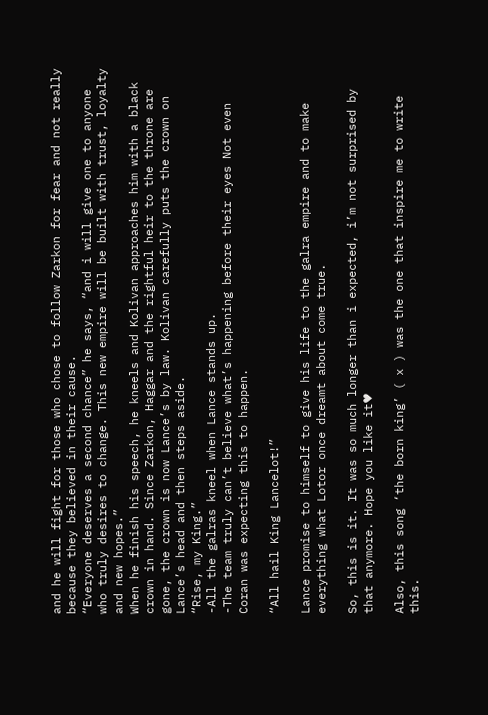and he will fight for those who chose to follow Zarkon for fear and not really because they believed in their cause.
“Everyone deserves a second chance” he says, “and i will give one to anyone who truly desires to change. This new empire will be built with trust, loyalty and new hopes.”
When he finish his speech, he kneels and Kolivan approaches him with a black crown in hand. Since Zarkon, Haggar and the rightful heir to the throne are gone, the crown is now Lance’s by law. Kolivan carefully puts the crown on Lance’s head and then steps aside.
“Rise, my King.”
-All the galras kneel when Lance stands up.
-The team truly can’t believe what’s happening before their eyes Not even Coran was expecting this to happen.

“All hail King Lancelot!”

Lance promise to himself to give his life to the galra empire and to make everything what Lotor once dreamt about come true.

So, this is it. It was so much longer than i expected, i’m not surprised by that anymore. Hope you like it♥

Also, this song ‘the born king’ ( x ) was the one that inspire me to write this.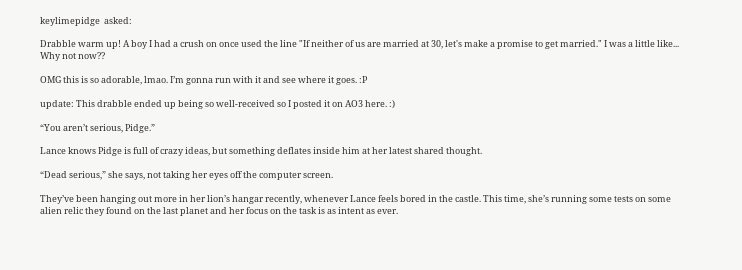keylimepidge  asked:

Drabble warm up! A boy I had a crush on once used the line "If neither of us are married at 30, let's make a promise to get married." I was a little like... Why not now??

OMG this is so adorable, lmao. I’m gonna run with it and see where it goes. :P

update: This drabble ended up being so well-received so I posted it on AO3 here. :)

“You aren’t serious, Pidge.”

Lance knows Pidge is full of crazy ideas, but something deflates inside him at her latest shared thought.

“Dead serious,” she says, not taking her eyes off the computer screen.

They’ve been hanging out more in her lion’s hangar recently, whenever Lance feels bored in the castle. This time, she’s running some tests on some alien relic they found on the last planet and her focus on the task is as intent as ever.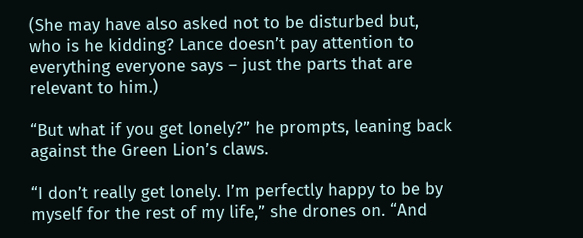(She may have also asked not to be disturbed but, who is he kidding? Lance doesn’t pay attention to everything everyone says – just the parts that are relevant to him.)

“But what if you get lonely?” he prompts, leaning back against the Green Lion’s claws.

“I don’t really get lonely. I’m perfectly happy to be by myself for the rest of my life,” she drones on. “And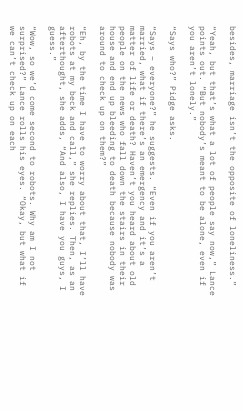besides, marriage isn’t the opposite of loneliness.”

“Yeah, but that’s what a lot of people say now,” Lance points out. “But nobody’s meant to be alone, even if you aren’t lonely.”

“Says who?” Pidge asks.

“Says – everyone?” he suggests. “Even if you aren’t married, what if there’s an emergency and it’s a matter of life or death? Haven’t you heard about old people on the news who fall down the stairs in their house and end up bleeding to death because nobody was around to check up on them?”

“Eh, by the time I have to worry about that, I’ll have robots at my beck and call,” she replies. Then, as an afterthought, she adds, “And also, I have you guys, I guess.”

“Wow, so we’d come second to robots. Why am I not surprised?” Lance rolls his eyes. “Okay, but what if we can’t check up on each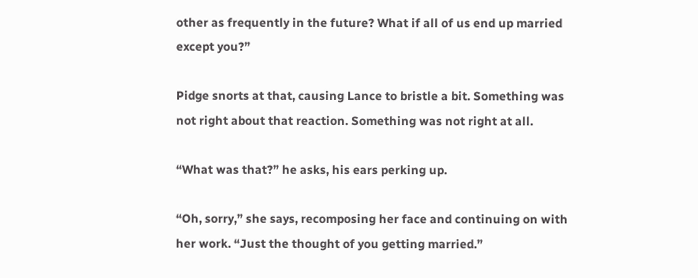other as frequently in the future? What if all of us end up married except you?”

Pidge snorts at that, causing Lance to bristle a bit. Something was not right about that reaction. Something was not right at all.

“What was that?” he asks, his ears perking up.

“Oh, sorry,” she says, recomposing her face and continuing on with her work. “Just the thought of you getting married.”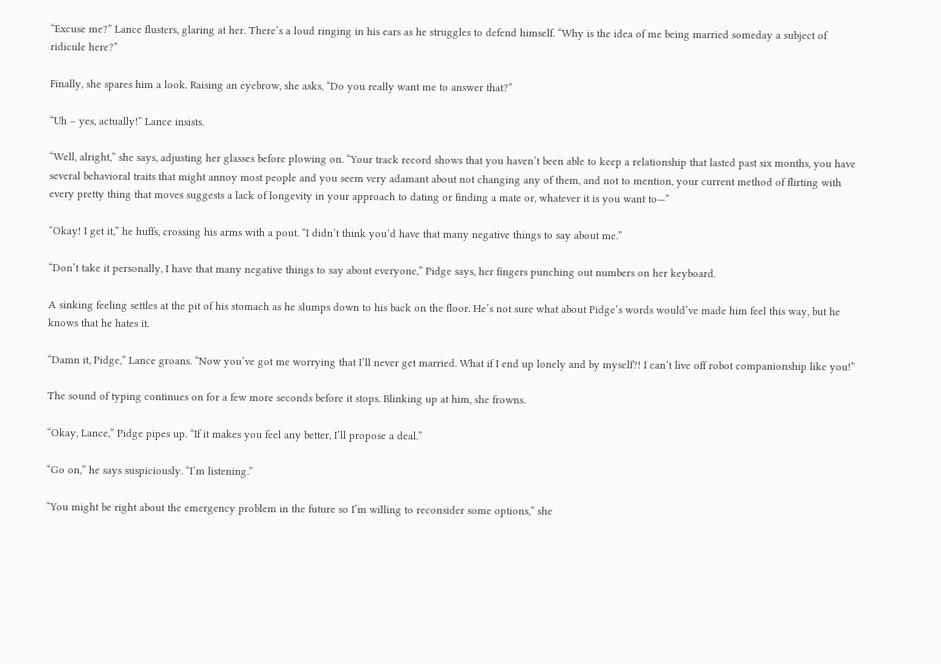“Excuse me?” Lance flusters, glaring at her. There’s a loud ringing in his ears as he struggles to defend himself. “Why is the idea of me being married someday a subject of ridicule here?”

Finally, she spares him a look. Raising an eyebrow, she asks, “Do you really want me to answer that?”

“Uh – yes, actually!” Lance insists.

“Well, alright,” she says, adjusting her glasses before plowing on. “Your track record shows that you haven’t been able to keep a relationship that lasted past six months, you have several behavioral traits that might annoy most people and you seem very adamant about not changing any of them, and not to mention, your current method of flirting with every pretty thing that moves suggests a lack of longevity in your approach to dating or finding a mate or, whatever it is you want to—”

“Okay! I get it,” he huffs, crossing his arms with a pout. “I didn’t think you’d have that many negative things to say about me.”

“Don’t take it personally, I have that many negative things to say about everyone,” Pidge says, her fingers punching out numbers on her keyboard.

A sinking feeling settles at the pit of his stomach as he slumps down to his back on the floor. He’s not sure what about Pidge’s words would’ve made him feel this way, but he knows that he hates it.

“Damn it, Pidge,” Lance groans. “Now you’ve got me worrying that I’ll never get married. What if I end up lonely and by myself?! I can’t live off robot companionship like you!”

The sound of typing continues on for a few more seconds before it stops. Blinking up at him, she frowns.

“Okay, Lance,” Pidge pipes up. “If it makes you feel any better, I’ll propose a deal.”

“Go on,” he says suspiciously. “I’m listening.”

“You might be right about the emergency problem in the future so I’m willing to reconsider some options,” she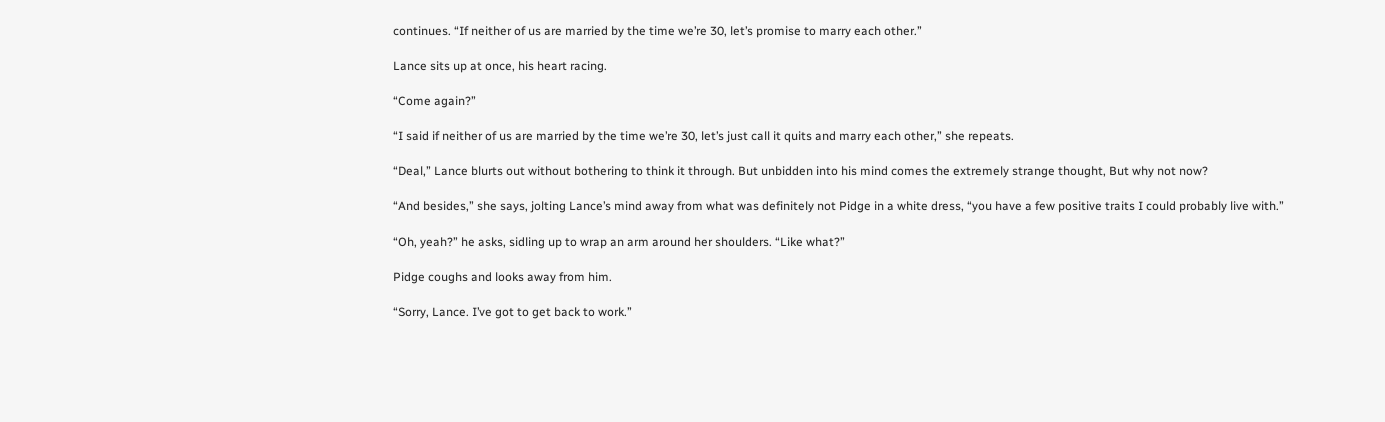continues. “If neither of us are married by the time we’re 30, let’s promise to marry each other.”

Lance sits up at once, his heart racing.

“Come again?”

“I said if neither of us are married by the time we’re 30, let’s just call it quits and marry each other,” she repeats.

“Deal,” Lance blurts out without bothering to think it through. But unbidden into his mind comes the extremely strange thought, But why not now?

“And besides,” she says, jolting Lance’s mind away from what was definitely not Pidge in a white dress, “you have a few positive traits I could probably live with.”

“Oh, yeah?” he asks, sidling up to wrap an arm around her shoulders. “Like what?”

Pidge coughs and looks away from him.

“Sorry, Lance. I’ve got to get back to work.”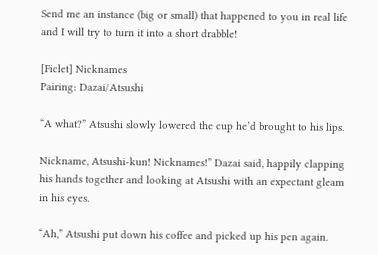Send me an instance (big or small) that happened to you in real life and I will try to turn it into a short drabble!

[Ficlet] Nicknames
Pairing: Dazai/Atsushi

“A what?” Atsushi slowly lowered the cup he’d brought to his lips.

Nickname, Atsushi-kun! Nicknames!” Dazai said, happily clapping his hands together and looking at Atsushi with an expectant gleam in his eyes.

“Ah,” Atsushi put down his coffee and picked up his pen again.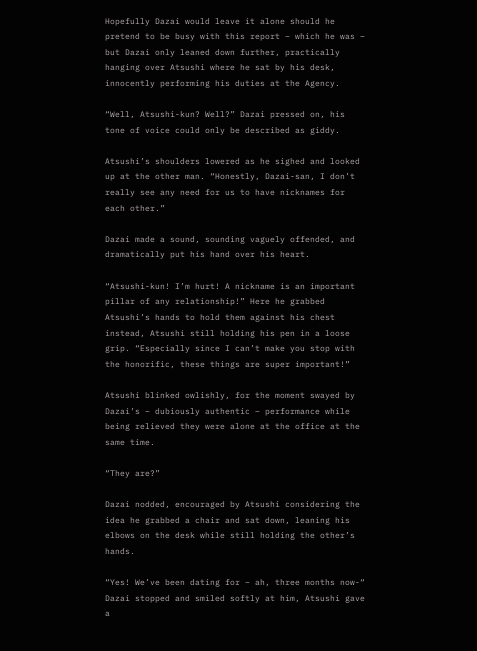Hopefully Dazai would leave it alone should he pretend to be busy with this report – which he was – but Dazai only leaned down further, practically hanging over Atsushi where he sat by his desk, innocently performing his duties at the Agency.

“Well, Atsushi-kun? Well?” Dazai pressed on, his tone of voice could only be described as giddy.

Atsushi’s shoulders lowered as he sighed and looked up at the other man. “Honestly, Dazai-san, I don’t really see any need for us to have nicknames for each other.”

Dazai made a sound, sounding vaguely offended, and dramatically put his hand over his heart.

“Atsushi-kun! I’m hurt! A nickname is an important pillar of any relationship!” Here he grabbed Atsushi’s hands to hold them against his chest instead, Atsushi still holding his pen in a loose grip. “Especially since I can’t make you stop with the honorific, these things are super important!”

Atsushi blinked owlishly, for the moment swayed by Dazai’s – dubiously authentic – performance while being relieved they were alone at the office at the same time.

“They are?”

Dazai nodded, encouraged by Atsushi considering the idea he grabbed a chair and sat down, leaning his elbows on the desk while still holding the other’s hands.

“Yes! We’ve been dating for – ah, three months now-“ Dazai stopped and smiled softly at him, Atsushi gave a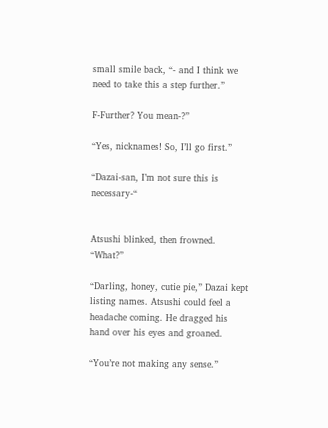small smile back, “- and I think we need to take this a step further.”

F-Further? You mean-?”

“Yes, nicknames! So, I’ll go first.”

“Dazai-san, I’m not sure this is necessary-“


Atsushi blinked, then frowned. “What?”

“Darling, honey, cutie pie,” Dazai kept listing names. Atsushi could feel a headache coming. He dragged his hand over his eyes and groaned.

“You’re not making any sense.”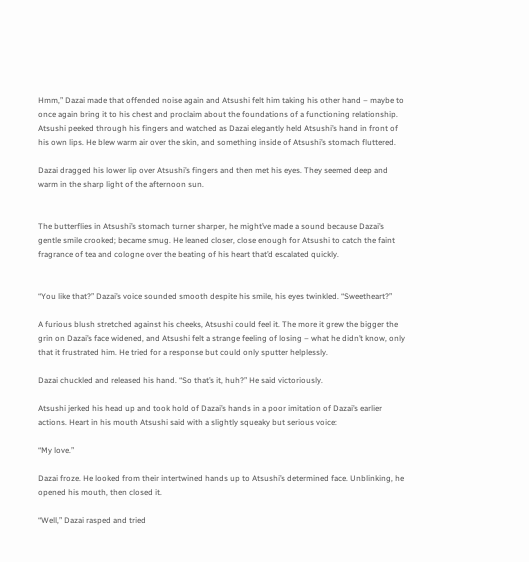Hmm,” Dazai made that offended noise again and Atsushi felt him taking his other hand – maybe to once again bring it to his chest and proclaim about the foundations of a functioning relationship. Atsushi peeked through his fingers and watched as Dazai elegantly held Atsushi’s hand in front of his own lips. He blew warm air over the skin, and something inside of Atsushi’s stomach fluttered.

Dazai dragged his lower lip over Atsushi’s fingers and then met his eyes. They seemed deep and warm in the sharp light of the afternoon sun.


The butterflies in Atsushi’s stomach turner sharper, he might’ve made a sound because Dazai’s gentle smile crooked; became smug. He leaned closer, close enough for Atsushi to catch the faint fragrance of tea and cologne over the beating of his heart that’d escalated quickly.


“You like that?” Dazai’s voice sounded smooth despite his smile, his eyes twinkled. “Sweetheart?”

A furious blush stretched against his cheeks, Atsushi could feel it. The more it grew the bigger the grin on Dazai’s face widened, and Atsushi felt a strange feeling of losing – what he didn’t know, only that it frustrated him. He tried for a response but could only sputter helplessly.

Dazai chuckled and released his hand. “So that’s it, huh?” He said victoriously.

Atsushi jerked his head up and took hold of Dazai’s hands in a poor imitation of Dazai’s earlier actions. Heart in his mouth Atsushi said with a slightly squeaky but serious voice:

“My love.”

Dazai froze. He looked from their intertwined hands up to Atsushi’s determined face. Unblinking, he opened his mouth, then closed it.

“Well,” Dazai rasped and tried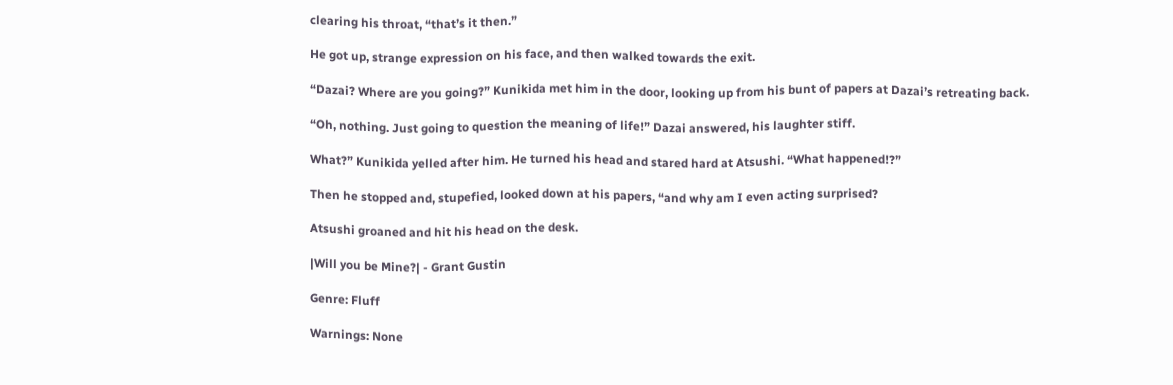clearing his throat, “that’s it then.”

He got up, strange expression on his face, and then walked towards the exit.

“Dazai? Where are you going?” Kunikida met him in the door, looking up from his bunt of papers at Dazai’s retreating back.

“Oh, nothing. Just going to question the meaning of life!” Dazai answered, his laughter stiff.

What?” Kunikida yelled after him. He turned his head and stared hard at Atsushi. “What happened!?”

Then he stopped and, stupefied, looked down at his papers, “and why am I even acting surprised?

Atsushi groaned and hit his head on the desk.

|Will you be Mine?| - Grant Gustin

Genre: Fluff

Warnings: None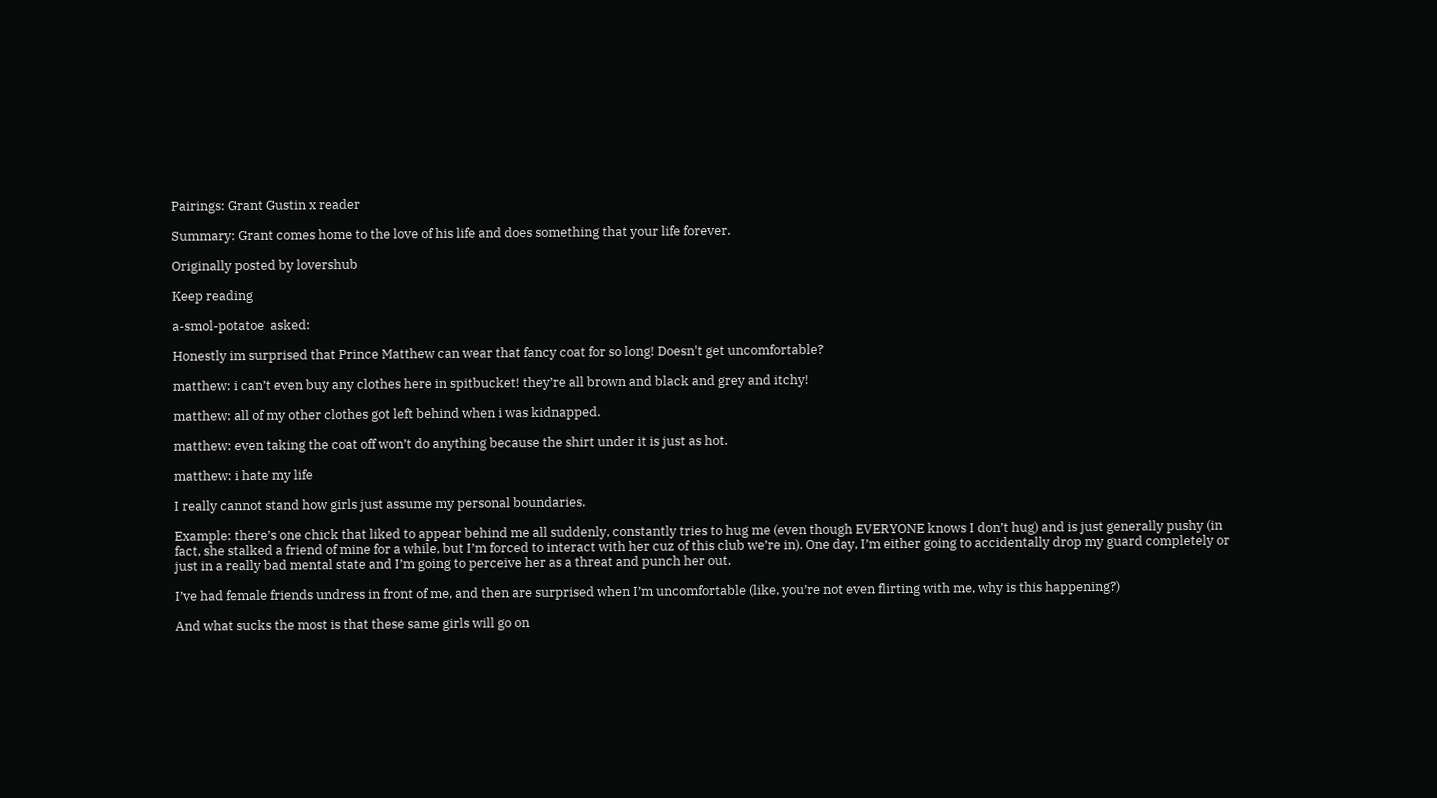Pairings: Grant Gustin x reader

Summary: Grant comes home to the love of his life and does something that your life forever.

Originally posted by lovershub

Keep reading

a-smol-potatoe  asked:

Honestly im surprised that Prince Matthew can wear that fancy coat for so long! Doesn't get uncomfortable?

matthew: i can’t even buy any clothes here in spitbucket! they’re all brown and black and grey and itchy!

matthew: all of my other clothes got left behind when i was kidnapped.

matthew: even taking the coat off won’t do anything because the shirt under it is just as hot.

matthew: i hate my life

I really cannot stand how girls just assume my personal boundaries.

Example: there’s one chick that liked to appear behind me all suddenly, constantly tries to hug me (even though EVERYONE knows I don’t hug) and is just generally pushy (in fact, she stalked a friend of mine for a while, but I’m forced to interact with her cuz of this club we’re in). One day, I’m either going to accidentally drop my guard completely or just in a really bad mental state and I’m going to perceive her as a threat and punch her out.

I’ve had female friends undress in front of me, and then are surprised when I’m uncomfortable (like, you’re not even flirting with me, why is this happening?)

And what sucks the most is that these same girls will go on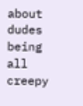about dudes being all creepy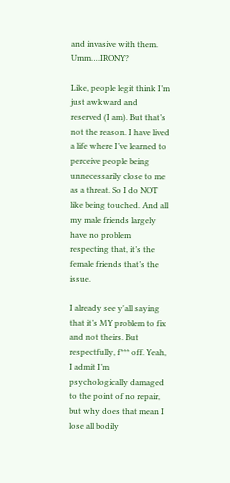and invasive with them. Umm….IRONY?

Like, people legit think I’m just awkward and reserved (I am). But that’s not the reason. I have lived a life where I’ve learned to perceive people being unnecessarily close to me as a threat. So I do NOT like being touched. And all my male friends largely have no problem respecting that, it’s the female friends that’s the issue.

I already see y'all saying that it’s MY problem to fix and not theirs. But respectfully, f*** off. Yeah, I admit I’m psychologically damaged to the point of no repair, but why does that mean I lose all bodily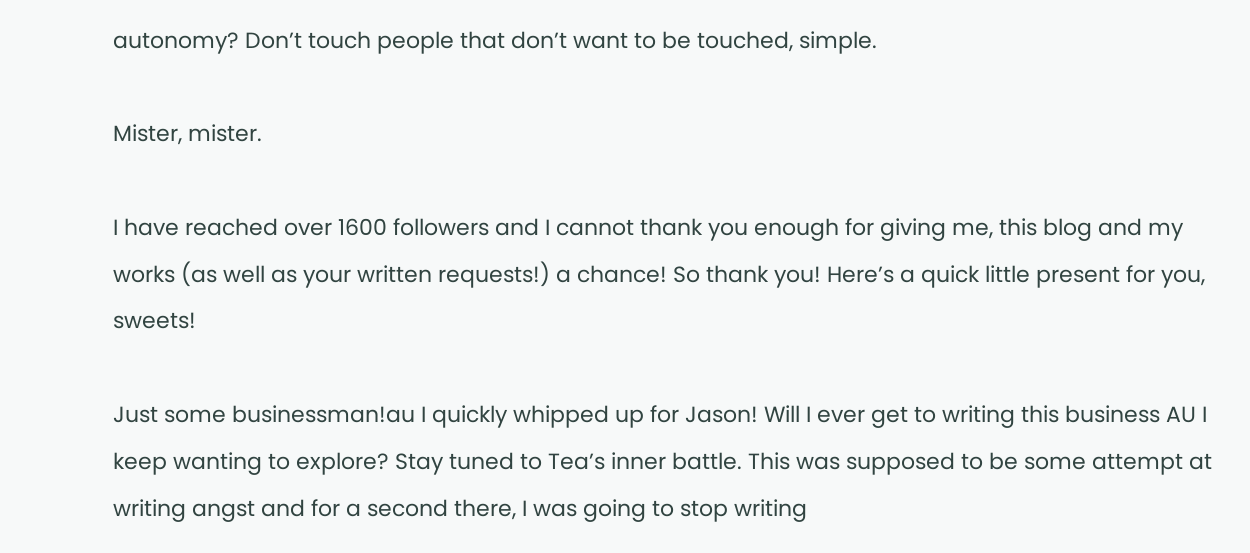autonomy? Don’t touch people that don’t want to be touched, simple.

Mister, mister.

I have reached over 1600 followers and I cannot thank you enough for giving me, this blog and my works (as well as your written requests!) a chance! So thank you! Here’s a quick little present for you, sweets!

Just some businessman!au I quickly whipped up for Jason! Will I ever get to writing this business AU I keep wanting to explore? Stay tuned to Tea’s inner battle. This was supposed to be some attempt at writing angst and for a second there, I was going to stop writing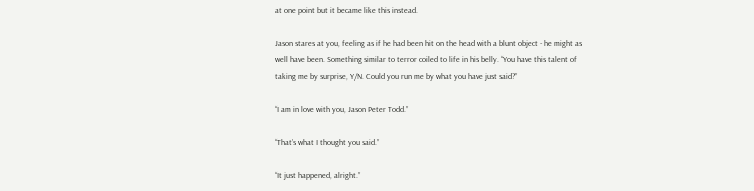at one point but it became like this instead.

Jason stares at you, feeling as if he had been hit on the head with a blunt object - he might as well have been. Something similar to terror coiled to life in his belly. “You have this talent of taking me by surprise, Y/N. Could you run me by what you have just said?”

“I am in love with you, Jason Peter Todd.”

“That’s what I thought you said.”

“It just happened, alright.”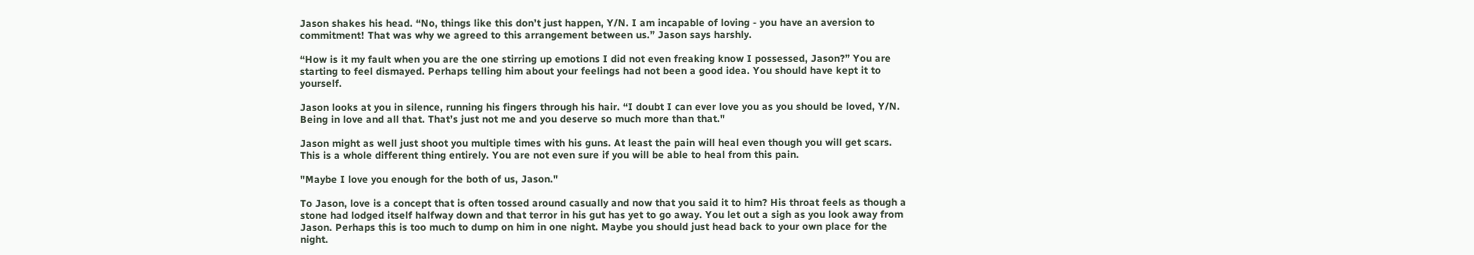Jason shakes his head. “No, things like this don’t just happen, Y/N. I am incapable of loving - you have an aversion to commitment! That was why we agreed to this arrangement between us.” Jason says harshly.

“How is it my fault when you are the one stirring up emotions I did not even freaking know I possessed, Jason?” You are starting to feel dismayed. Perhaps telling him about your feelings had not been a good idea. You should have kept it to yourself.

Jason looks at you in silence, running his fingers through his hair. “I doubt I can ever love you as you should be loved, Y/N. Being in love and all that. That’s just not me and you deserve so much more than that."

Jason might as well just shoot you multiple times with his guns. At least the pain will heal even though you will get scars. This is a whole different thing entirely. You are not even sure if you will be able to heal from this pain.

"Maybe I love you enough for the both of us, Jason."

To Jason, love is a concept that is often tossed around casually and now that you said it to him? His throat feels as though a stone had lodged itself halfway down and that terror in his gut has yet to go away. You let out a sigh as you look away from Jason. Perhaps this is too much to dump on him in one night. Maybe you should just head back to your own place for the night.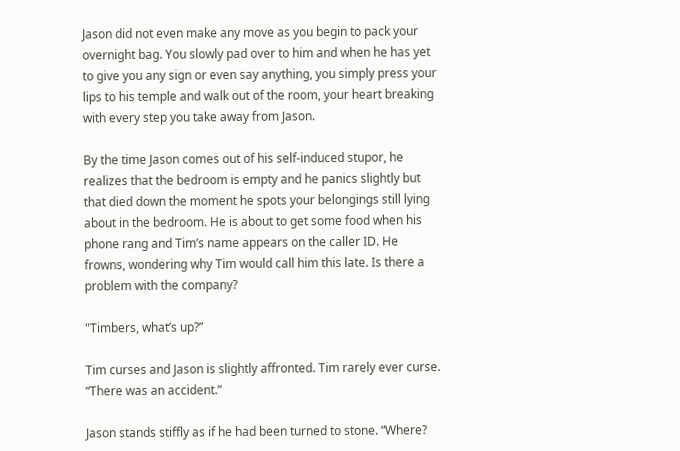Jason did not even make any move as you begin to pack your overnight bag. You slowly pad over to him and when he has yet to give you any sign or even say anything, you simply press your lips to his temple and walk out of the room, your heart breaking with every step you take away from Jason.

By the time Jason comes out of his self-induced stupor, he realizes that the bedroom is empty and he panics slightly but that died down the moment he spots your belongings still lying about in the bedroom. He is about to get some food when his phone rang and Tim’s name appears on the caller ID. He frowns, wondering why Tim would call him this late. Is there a problem with the company?

"Timbers, what’s up?”

Tim curses and Jason is slightly affronted. Tim rarely ever curse. “There was an accident.”

Jason stands stiffly as if he had been turned to stone. “Where?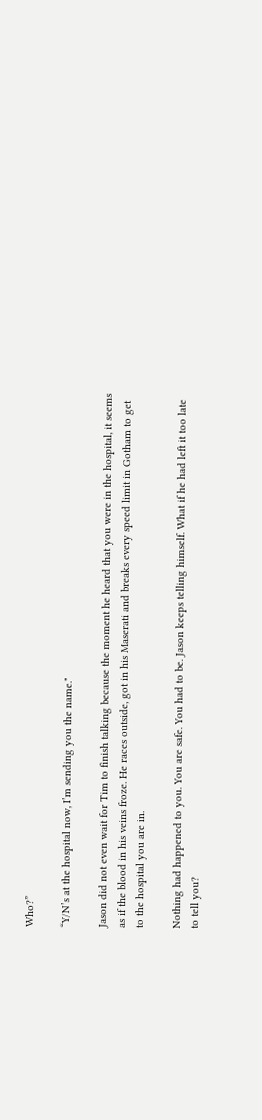Who?”

“Y/N’s at the hospital now, I’m sending you the name."

Jason did not even wait for Tim to finish talking because the moment he heard that you were in the hospital, it seems as if the blood in his veins froze. He races outside, got in his Maserati and breaks every speed limit in Gotham to get to the hospital you are in.

Nothing had happened to you. You are safe. You had to be. Jason keeps telling himself. What if he had left it too late to tell you?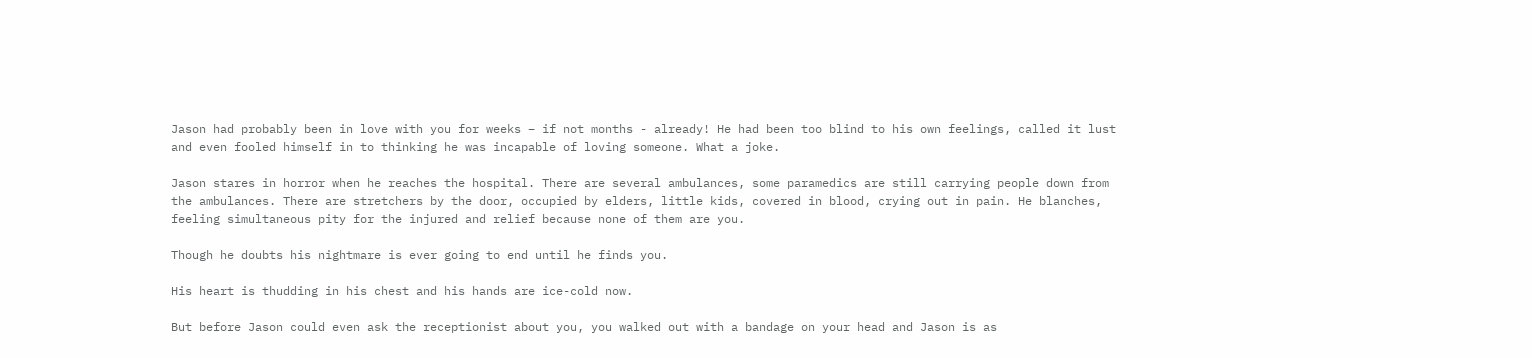Jason had probably been in love with you for weeks – if not months - already! He had been too blind to his own feelings, called it lust and even fooled himself in to thinking he was incapable of loving someone. What a joke.

Jason stares in horror when he reaches the hospital. There are several ambulances, some paramedics are still carrying people down from the ambulances. There are stretchers by the door, occupied by elders, little kids, covered in blood, crying out in pain. He blanches, feeling simultaneous pity for the injured and relief because none of them are you.

Though he doubts his nightmare is ever going to end until he finds you.

His heart is thudding in his chest and his hands are ice-cold now.

But before Jason could even ask the receptionist about you, you walked out with a bandage on your head and Jason is as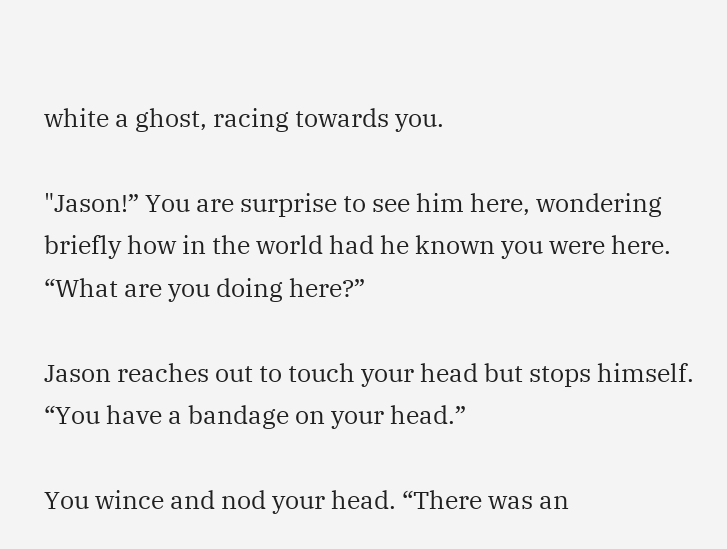white a ghost, racing towards you.

"Jason!” You are surprise to see him here, wondering briefly how in the world had he known you were here. “What are you doing here?”

Jason reaches out to touch your head but stops himself. “You have a bandage on your head.”

You wince and nod your head. “There was an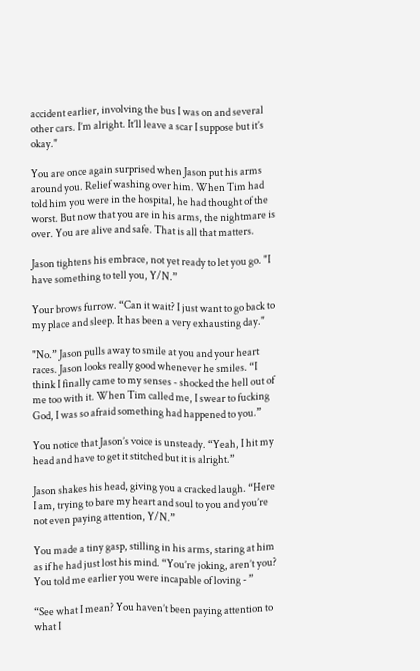accident earlier, involving the bus I was on and several other cars. I’m alright. It’ll leave a scar I suppose but it’s okay."

You are once again surprised when Jason put his arms around you. Relief washing over him. When Tim had told him you were in the hospital, he had thought of the worst. But now that you are in his arms, the nightmare is over. You are alive and safe. That is all that matters.

Jason tightens his embrace, not yet ready to let you go. "I have something to tell you, Y/N.”

Your brows furrow. “Can it wait? I just want to go back to my place and sleep. It has been a very exhausting day."

"No.” Jason pulls away to smile at you and your heart races. Jason looks really good whenever he smiles. “I think I finally came to my senses - shocked the hell out of me too with it. When Tim called me, I swear to fucking God, I was so afraid something had happened to you.”

You notice that Jason’s voice is unsteady. “Yeah, I hit my head and have to get it stitched but it is alright.”

Jason shakes his head, giving you a cracked laugh. “Here I am, trying to bare my heart and soul to you and you’re not even paying attention, Y/N.”

You made a tiny gasp, stilling in his arms, staring at him as if he had just lost his mind. “You’re joking, aren’t you? You told me earlier you were incapable of loving - ”

“See what I mean? You haven’t been paying attention to what I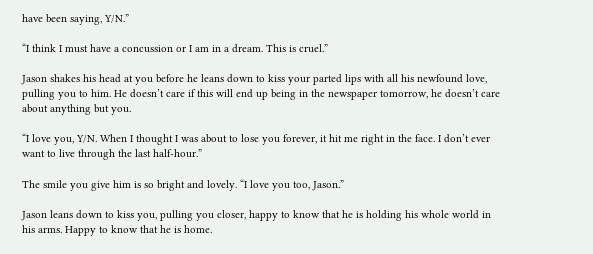have been saying, Y/N.”

“I think I must have a concussion or I am in a dream. This is cruel.”

Jason shakes his head at you before he leans down to kiss your parted lips with all his newfound love, pulling you to him. He doesn’t care if this will end up being in the newspaper tomorrow, he doesn’t care about anything but you.

“I love you, Y/N. When I thought I was about to lose you forever, it hit me right in the face. I don’t ever want to live through the last half-hour.”

The smile you give him is so bright and lovely. “I love you too, Jason.”

Jason leans down to kiss you, pulling you closer, happy to know that he is holding his whole world in his arms. Happy to know that he is home.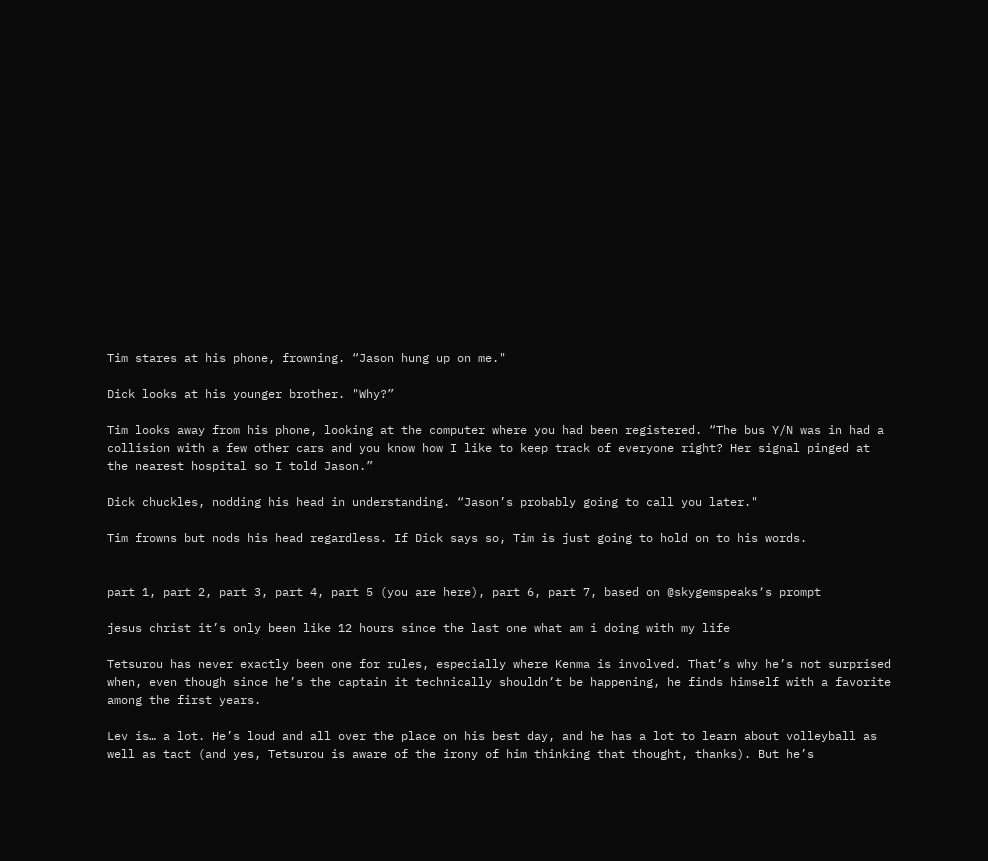Tim stares at his phone, frowning. “Jason hung up on me."

Dick looks at his younger brother. "Why?”

Tim looks away from his phone, looking at the computer where you had been registered. “The bus Y/N was in had a collision with a few other cars and you know how I like to keep track of everyone right? Her signal pinged at the nearest hospital so I told Jason.”

Dick chuckles, nodding his head in understanding. “Jason’s probably going to call you later."

Tim frowns but nods his head regardless. If Dick says so, Tim is just going to hold on to his words.


part 1, part 2, part 3, part 4, part 5 (you are here), part 6, part 7, based on @skygemspeaks‘s prompt

jesus christ it’s only been like 12 hours since the last one what am i doing with my life

Tetsurou has never exactly been one for rules, especially where Kenma is involved. That’s why he’s not surprised when, even though since he’s the captain it technically shouldn’t be happening, he finds himself with a favorite among the first years.

Lev is… a lot. He’s loud and all over the place on his best day, and he has a lot to learn about volleyball as well as tact (and yes, Tetsurou is aware of the irony of him thinking that thought, thanks). But he’s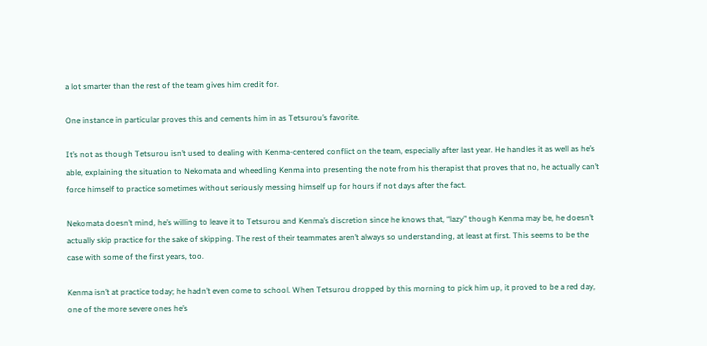a lot smarter than the rest of the team gives him credit for.

One instance in particular proves this and cements him in as Tetsurou’s favorite.

It’s not as though Tetsurou isn’t used to dealing with Kenma-centered conflict on the team, especially after last year. He handles it as well as he’s able, explaining the situation to Nekomata and wheedling Kenma into presenting the note from his therapist that proves that no, he actually can’t force himself to practice sometimes without seriously messing himself up for hours if not days after the fact.

Nekomata doesn’t mind, he’s willing to leave it to Tetsurou and Kenma’s discretion since he knows that, “lazy” though Kenma may be, he doesn’t actually skip practice for the sake of skipping. The rest of their teammates aren’t always so understanding, at least at first. This seems to be the case with some of the first years, too.

Kenma isn’t at practice today; he hadn’t even come to school. When Tetsurou dropped by this morning to pick him up, it proved to be a red day, one of the more severe ones he’s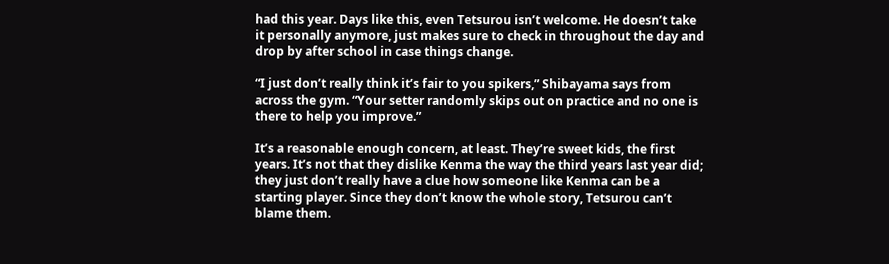had this year. Days like this, even Tetsurou isn’t welcome. He doesn’t take it personally anymore, just makes sure to check in throughout the day and drop by after school in case things change.

“I just don’t really think it’s fair to you spikers,” Shibayama says from across the gym. “Your setter randomly skips out on practice and no one is there to help you improve.”

It’s a reasonable enough concern, at least. They’re sweet kids, the first years. It’s not that they dislike Kenma the way the third years last year did; they just don’t really have a clue how someone like Kenma can be a starting player. Since they don’t know the whole story, Tetsurou can’t blame them.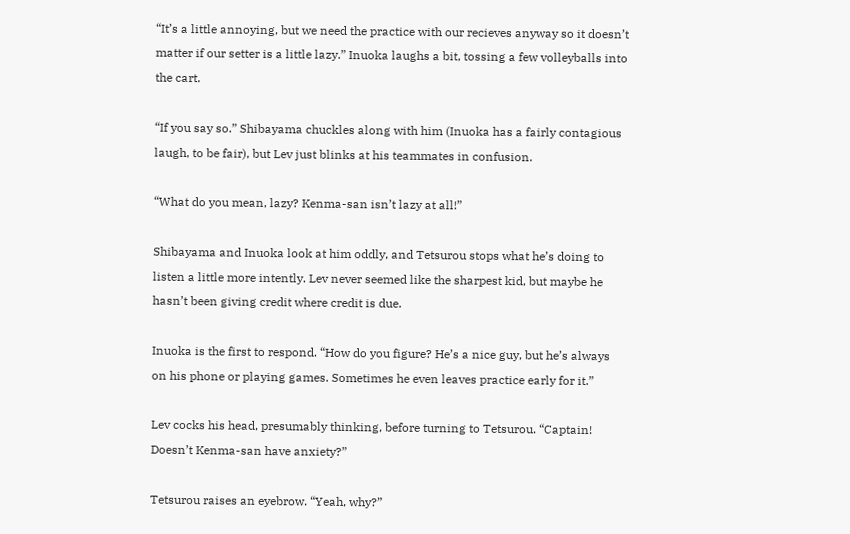“It’s a little annoying, but we need the practice with our recieves anyway so it doesn’t matter if our setter is a little lazy.” Inuoka laughs a bit, tossing a few volleyballs into the cart.

“If you say so.” Shibayama chuckles along with him (Inuoka has a fairly contagious laugh, to be fair), but Lev just blinks at his teammates in confusion.

“What do you mean, lazy? Kenma-san isn’t lazy at all!”

Shibayama and Inuoka look at him oddly, and Tetsurou stops what he’s doing to listen a little more intently. Lev never seemed like the sharpest kid, but maybe he hasn’t been giving credit where credit is due.

Inuoka is the first to respond. “How do you figure? He’s a nice guy, but he’s always on his phone or playing games. Sometimes he even leaves practice early for it.”

Lev cocks his head, presumably thinking, before turning to Tetsurou. “Captain! Doesn’t Kenma-san have anxiety?”

Tetsurou raises an eyebrow. “Yeah, why?”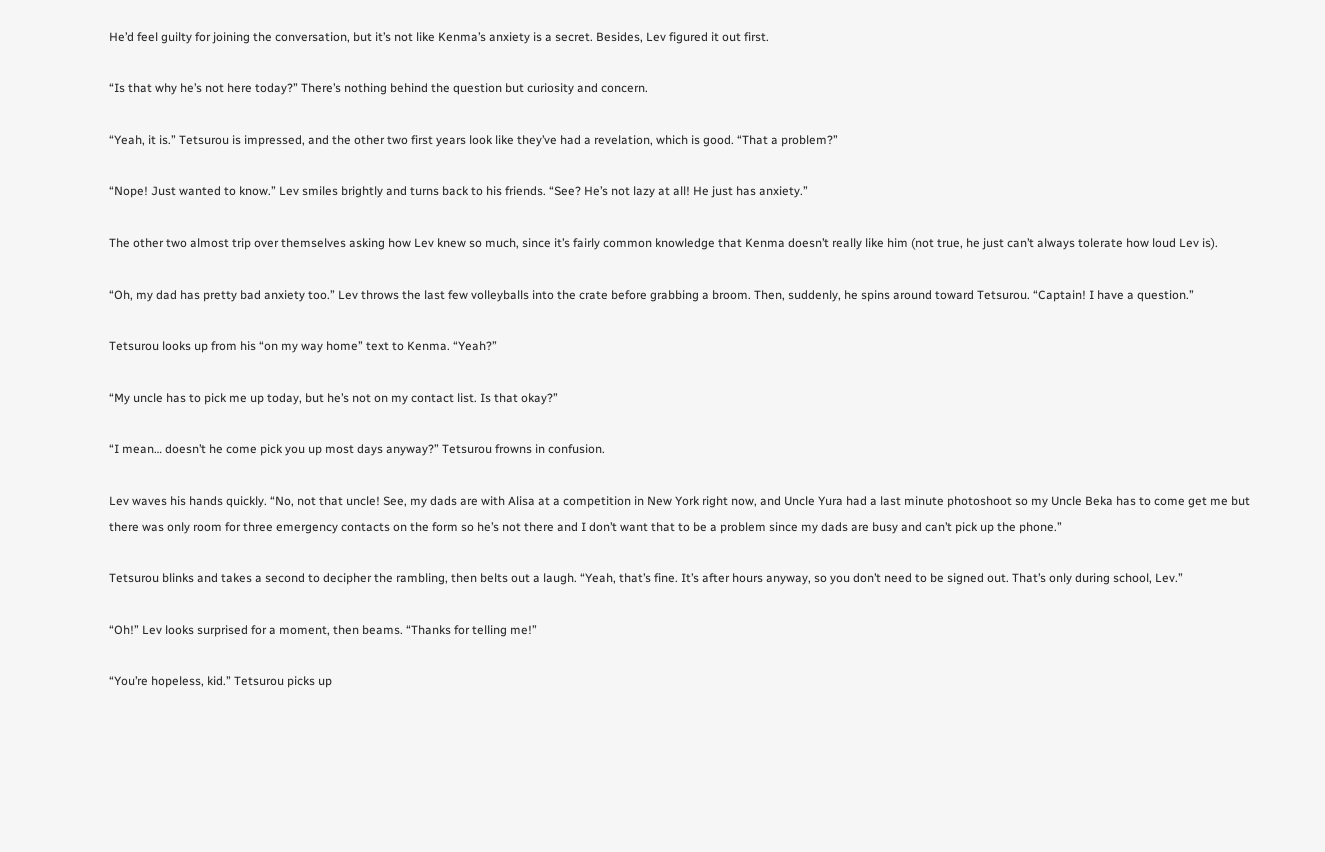He’d feel guilty for joining the conversation, but it’s not like Kenma’s anxiety is a secret. Besides, Lev figured it out first.

“Is that why he’s not here today?” There’s nothing behind the question but curiosity and concern.

“Yeah, it is.” Tetsurou is impressed, and the other two first years look like they’ve had a revelation, which is good. “That a problem?”

“Nope! Just wanted to know.” Lev smiles brightly and turns back to his friends. “See? He’s not lazy at all! He just has anxiety.”

The other two almost trip over themselves asking how Lev knew so much, since it’s fairly common knowledge that Kenma doesn’t really like him (not true, he just can’t always tolerate how loud Lev is).

“Oh, my dad has pretty bad anxiety too.” Lev throws the last few volleyballs into the crate before grabbing a broom. Then, suddenly, he spins around toward Tetsurou. “Captain! I have a question.”

Tetsurou looks up from his “on my way home” text to Kenma. “Yeah?”

“My uncle has to pick me up today, but he’s not on my contact list. Is that okay?”

“I mean… doesn’t he come pick you up most days anyway?” Tetsurou frowns in confusion.

Lev waves his hands quickly. “No, not that uncle! See, my dads are with Alisa at a competition in New York right now, and Uncle Yura had a last minute photoshoot so my Uncle Beka has to come get me but there was only room for three emergency contacts on the form so he’s not there and I don’t want that to be a problem since my dads are busy and can’t pick up the phone.”

Tetsurou blinks and takes a second to decipher the rambling, then belts out a laugh. “Yeah, that’s fine. It’s after hours anyway, so you don’t need to be signed out. That’s only during school, Lev.”

“Oh!” Lev looks surprised for a moment, then beams. “Thanks for telling me!”

“You’re hopeless, kid.” Tetsurou picks up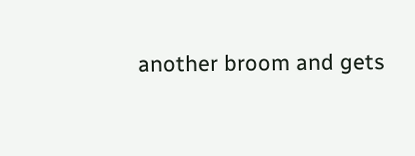another broom and gets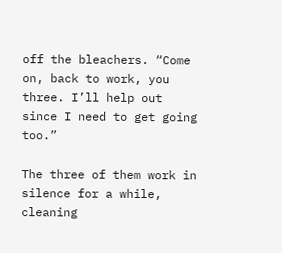off the bleachers. “Come on, back to work, you three. I’ll help out since I need to get going too.”

The three of them work in silence for a while, cleaning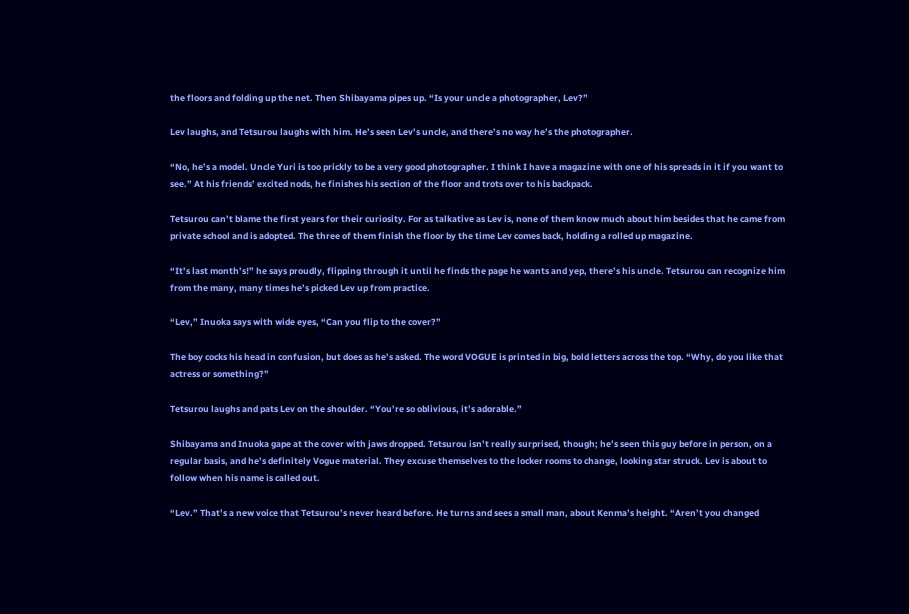the floors and folding up the net. Then Shibayama pipes up. “Is your uncle a photographer, Lev?”

Lev laughs, and Tetsurou laughs with him. He’s seen Lev’s uncle, and there’s no way he’s the photographer.

“No, he’s a model. Uncle Yuri is too prickly to be a very good photographer. I think I have a magazine with one of his spreads in it if you want to see.” At his friends’ excited nods, he finishes his section of the floor and trots over to his backpack.

Tetsurou can’t blame the first years for their curiosity. For as talkative as Lev is, none of them know much about him besides that he came from private school and is adopted. The three of them finish the floor by the time Lev comes back, holding a rolled up magazine.

“It’s last month’s!” he says proudly, flipping through it until he finds the page he wants and yep, there’s his uncle. Tetsurou can recognize him from the many, many times he’s picked Lev up from practice.

“Lev,” Inuoka says with wide eyes, “Can you flip to the cover?”

The boy cocks his head in confusion, but does as he’s asked. The word VOGUE is printed in big, bold letters across the top. “Why, do you like that actress or something?”

Tetsurou laughs and pats Lev on the shoulder. “You’re so oblivious, it’s adorable.”

Shibayama and Inuoka gape at the cover with jaws dropped. Tetsurou isn’t really surprised, though; he’s seen this guy before in person, on a regular basis, and he’s definitely Vogue material. They excuse themselves to the locker rooms to change, looking star struck. Lev is about to follow when his name is called out.

“Lev.” That’s a new voice that Tetsurou’s never heard before. He turns and sees a small man, about Kenma’s height. “Aren’t you changed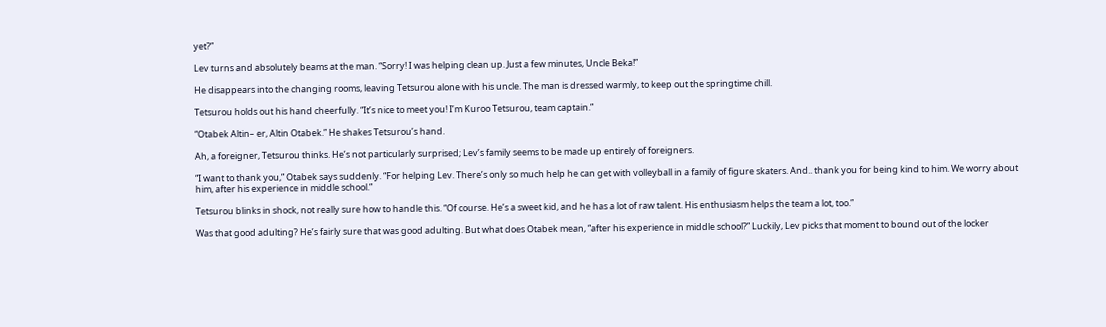yet?”

Lev turns and absolutely beams at the man. “Sorry! I was helping clean up. Just a few minutes, Uncle Beka!”

He disappears into the changing rooms, leaving Tetsurou alone with his uncle. The man is dressed warmly, to keep out the springtime chill.

Tetsurou holds out his hand cheerfully. “It’s nice to meet you! I’m Kuroo Tetsurou, team captain.”

“Otabek Altin– er, Altin Otabek.” He shakes Tetsurou’s hand.

Ah, a foreigner, Tetsurou thinks. He’s not particularly surprised; Lev’s family seems to be made up entirely of foreigners.

“I want to thank you,” Otabek says suddenly. “For helping Lev. There’s only so much help he can get with volleyball in a family of figure skaters. And.. thank you for being kind to him. We worry about him, after his experience in middle school.”

Tetsurou blinks in shock, not really sure how to handle this. “Of course. He’s a sweet kid, and he has a lot of raw talent. His enthusiasm helps the team a lot, too.”

Was that good adulting? He’s fairly sure that was good adulting. But what does Otabek mean, “after his experience in middle school?” Luckily, Lev picks that moment to bound out of the locker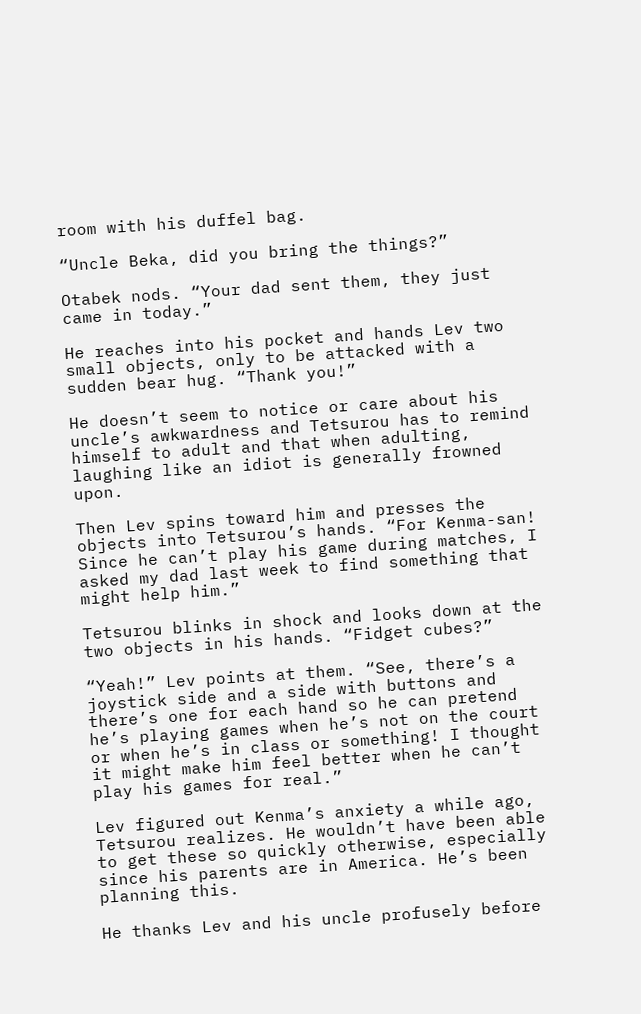room with his duffel bag.

“Uncle Beka, did you bring the things?”

Otabek nods. “Your dad sent them, they just came in today.”

He reaches into his pocket and hands Lev two small objects, only to be attacked with a sudden bear hug. “Thank you!”

He doesn’t seem to notice or care about his uncle’s awkwardness and Tetsurou has to remind himself to adult and that when adulting, laughing like an idiot is generally frowned upon.

Then Lev spins toward him and presses the objects into Tetsurou’s hands. “For Kenma-san! Since he can’t play his game during matches, I asked my dad last week to find something that might help him.”

Tetsurou blinks in shock and looks down at the two objects in his hands. “Fidget cubes?”

“Yeah!” Lev points at them. “See, there’s a joystick side and a side with buttons and there’s one for each hand so he can pretend he’s playing games when he’s not on the court or when he’s in class or something! I thought it might make him feel better when he can’t play his games for real.”

Lev figured out Kenma’s anxiety a while ago, Tetsurou realizes. He wouldn’t have been able to get these so quickly otherwise, especially since his parents are in America. He’s been planning this.

He thanks Lev and his uncle profusely before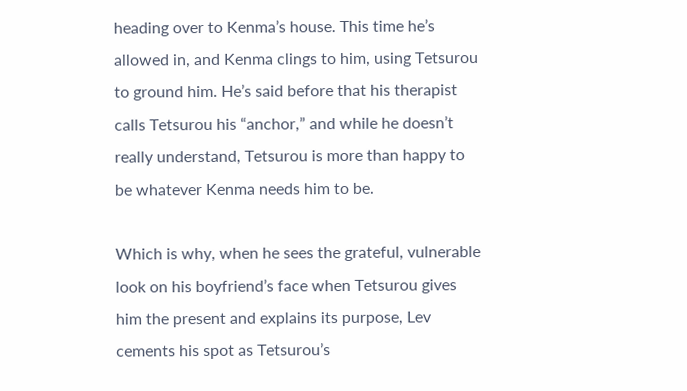heading over to Kenma’s house. This time he’s allowed in, and Kenma clings to him, using Tetsurou to ground him. He’s said before that his therapist calls Tetsurou his “anchor,” and while he doesn’t really understand, Tetsurou is more than happy to be whatever Kenma needs him to be.

Which is why, when he sees the grateful, vulnerable look on his boyfriend’s face when Tetsurou gives him the present and explains its purpose, Lev cements his spot as Tetsurou’s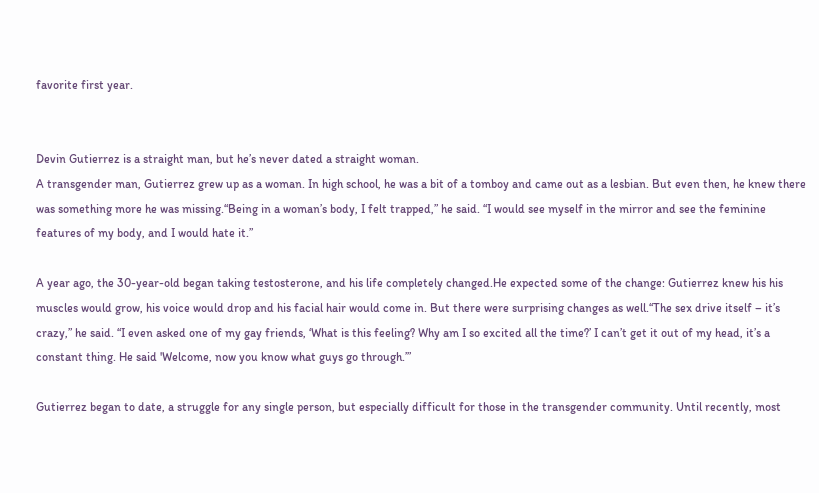favorite first year.


Devin Gutierrez is a straight man, but he’s never dated a straight woman.
A transgender man, Gutierrez grew up as a woman. In high school, he was a bit of a tomboy and came out as a lesbian. But even then, he knew there was something more he was missing.“Being in a woman’s body, I felt trapped,” he said. “I would see myself in the mirror and see the feminine features of my body, and I would hate it.”

A year ago, the 30-year-old began taking testosterone, and his life completely changed.He expected some of the change: Gutierrez knew his his muscles would grow, his voice would drop and his facial hair would come in. But there were surprising changes as well.“The sex drive itself – it’s crazy,” he said. “I even asked one of my gay friends, ‘What is this feeling? Why am I so excited all the time?’ I can’t get it out of my head, it’s a constant thing. He said 'Welcome, now you know what guys go through.’”

Gutierrez began to date, a struggle for any single person, but especially difficult for those in the transgender community. Until recently, most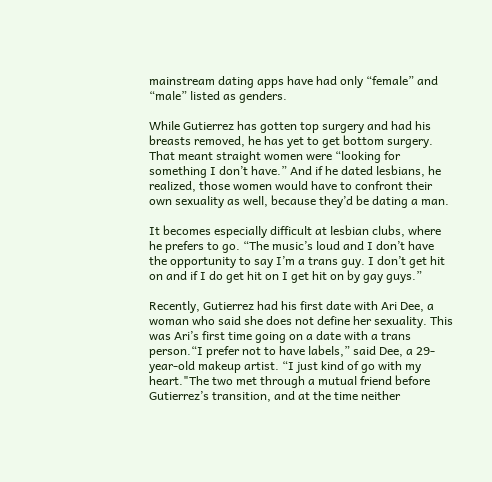mainstream dating apps have had only “female” and “male” listed as genders.

While Gutierrez has gotten top surgery and had his breasts removed, he has yet to get bottom surgery. That meant straight women were “looking for something I don’t have.” And if he dated lesbians, he realized, those women would have to confront their own sexuality as well, because they’d be dating a man.

It becomes especially difficult at lesbian clubs, where he prefers to go. “The music’s loud and I don’t have the opportunity to say I’m a trans guy. I don’t get hit on and if I do get hit on I get hit on by gay guys.”

Recently, Gutierrez had his first date with Ari Dee, a woman who said she does not define her sexuality. This was Ari’s first time going on a date with a trans person.“I prefer not to have labels,” said Dee, a 29-year-old makeup artist. “I just kind of go with my heart."The two met through a mutual friend before Gutierrez’s transition, and at the time neither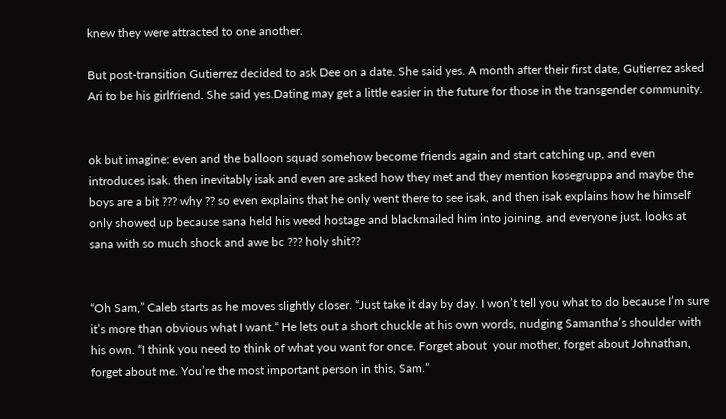knew they were attracted to one another.

But post-transition Gutierrez decided to ask Dee on a date. She said yes. A month after their first date, Gutierrez asked Ari to be his girlfriend. She said yes.Dating may get a little easier in the future for those in the transgender community.


ok but imagine: even and the balloon squad somehow become friends again and start catching up, and even introduces isak. then inevitably isak and even are asked how they met and they mention kosegruppa and maybe the boys are a bit ??? why ?? so even explains that he only went there to see isak, and then isak explains how he himself only showed up because sana held his weed hostage and blackmailed him into joining. and everyone just. looks at sana with so much shock and awe bc ??? holy shit??


“Oh Sam,” Caleb starts as he moves slightly closer. “Just take it day by day. I won’t tell you what to do because I’m sure it’s more than obvious what I want.“ He lets out a short chuckle at his own words, nudging Samantha’s shoulder with his own. “I think you need to think of what you want for once. Forget about  your mother, forget about Johnathan, forget about me. You’re the most important person in this, Sam.”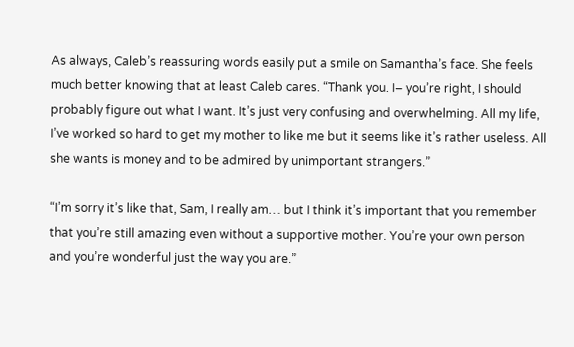As always, Caleb’s reassuring words easily put a smile on Samantha’s face. She feels much better knowing that at least Caleb cares. “Thank you. I– you’re right, I should probably figure out what I want. It’s just very confusing and overwhelming. All my life, I’ve worked so hard to get my mother to like me but it seems like it’s rather useless. All she wants is money and to be admired by unimportant strangers.”

“I’m sorry it’s like that, Sam, I really am… but I think it’s important that you remember that you’re still amazing even without a supportive mother. You’re your own person and you’re wonderful just the way you are.”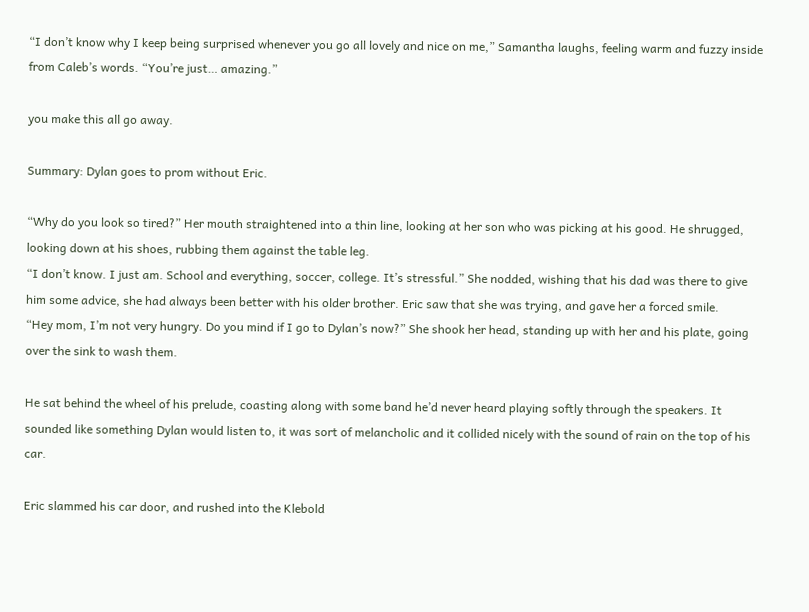“I don’t know why I keep being surprised whenever you go all lovely and nice on me,” Samantha laughs, feeling warm and fuzzy inside from Caleb’s words. “You’re just… amazing.”

you make this all go away.

Summary: Dylan goes to prom without Eric.

“Why do you look so tired?” Her mouth straightened into a thin line, looking at her son who was picking at his good. He shrugged, looking down at his shoes, rubbing them against the table leg.
“I don’t know. I just am. School and everything, soccer, college. It’s stressful.” She nodded, wishing that his dad was there to give him some advice, she had always been better with his older brother. Eric saw that she was trying, and gave her a forced smile.
“Hey mom, I’m not very hungry. Do you mind if I go to Dylan’s now?” She shook her head, standing up with her and his plate, going over the sink to wash them.

He sat behind the wheel of his prelude, coasting along with some band he’d never heard playing softly through the speakers. It sounded like something Dylan would listen to, it was sort of melancholic and it collided nicely with the sound of rain on the top of his car.

Eric slammed his car door, and rushed into the Klebold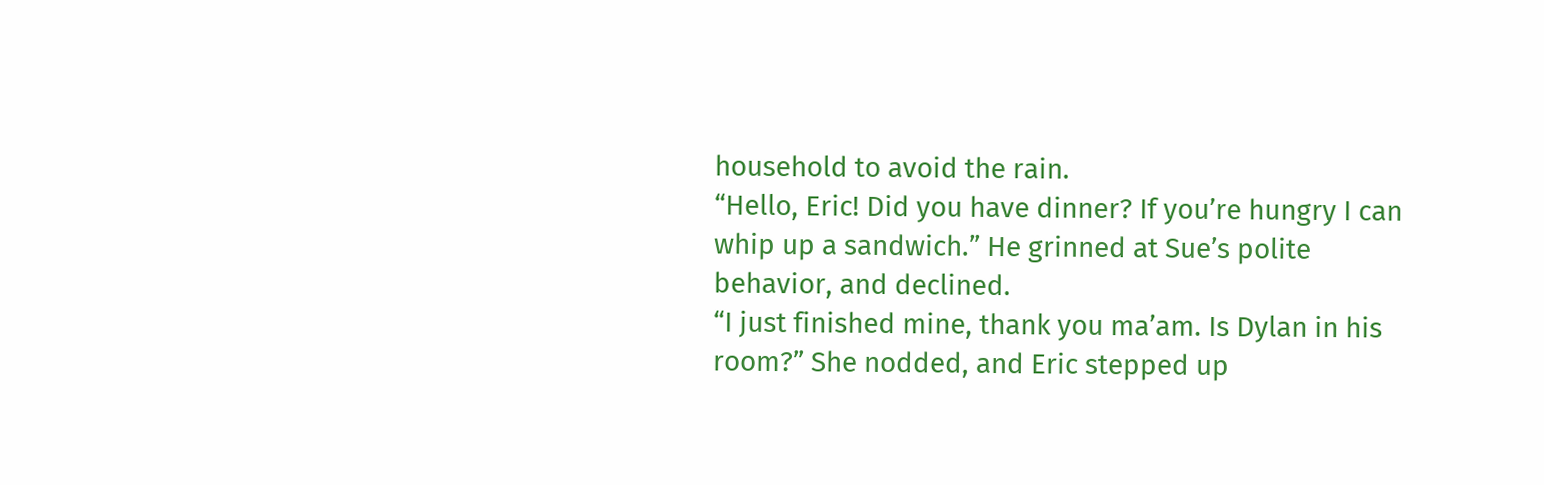household to avoid the rain.
“Hello, Eric! Did you have dinner? If you’re hungry I can whip up a sandwich.” He grinned at Sue’s polite behavior, and declined.
“I just finished mine, thank you ma’am. Is Dylan in his room?” She nodded, and Eric stepped up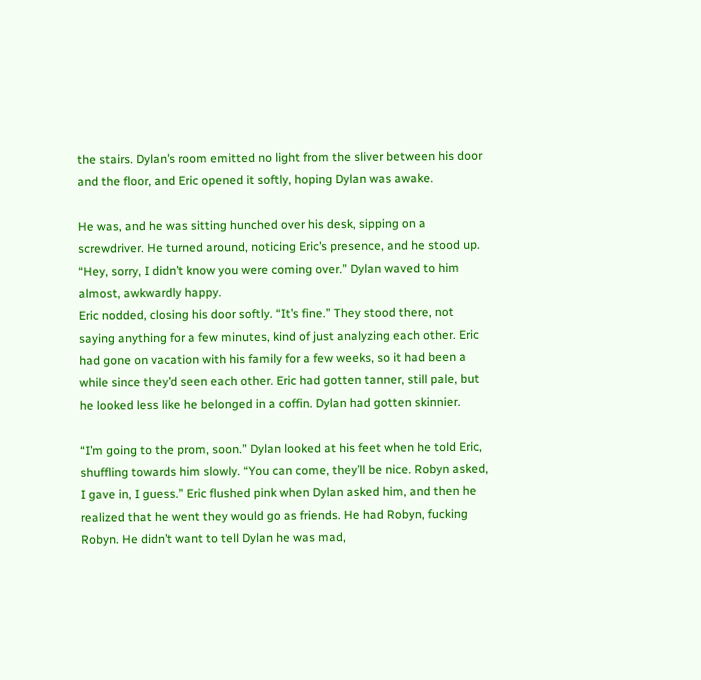the stairs. Dylan’s room emitted no light from the sliver between his door and the floor, and Eric opened it softly, hoping Dylan was awake.

He was, and he was sitting hunched over his desk, sipping on a screwdriver. He turned around, noticing Eric’s presence, and he stood up.
“Hey, sorry, I didn’t know you were coming over.” Dylan waved to him almost, awkwardly happy.
Eric nodded, closing his door softly. “It’s fine.” They stood there, not saying anything for a few minutes, kind of just analyzing each other. Eric had gone on vacation with his family for a few weeks, so it had been a while since they’d seen each other. Eric had gotten tanner, still pale, but he looked less like he belonged in a coffin. Dylan had gotten skinnier.

“I’m going to the prom, soon.” Dylan looked at his feet when he told Eric, shuffling towards him slowly. “You can come, they’ll be nice. Robyn asked, I gave in, I guess.” Eric flushed pink when Dylan asked him, and then he realized that he went they would go as friends. He had Robyn, fucking Robyn. He didn’t want to tell Dylan he was mad,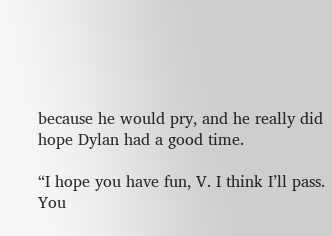because he would pry, and he really did hope Dylan had a good time.

“I hope you have fun, V. I think I’ll pass. You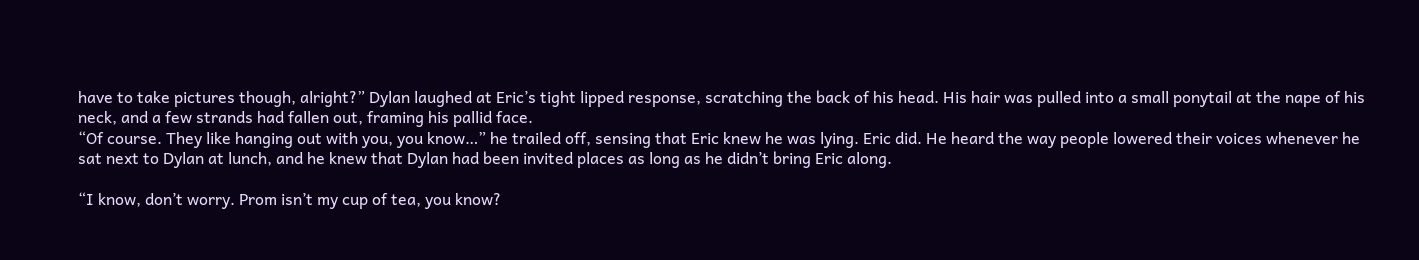have to take pictures though, alright?” Dylan laughed at Eric’s tight lipped response, scratching the back of his head. His hair was pulled into a small ponytail at the nape of his neck, and a few strands had fallen out, framing his pallid face.
“Of course. They like hanging out with you, you know…” he trailed off, sensing that Eric knew he was lying. Eric did. He heard the way people lowered their voices whenever he sat next to Dylan at lunch, and he knew that Dylan had been invited places as long as he didn’t bring Eric along.

“I know, don’t worry. Prom isn’t my cup of tea, you know?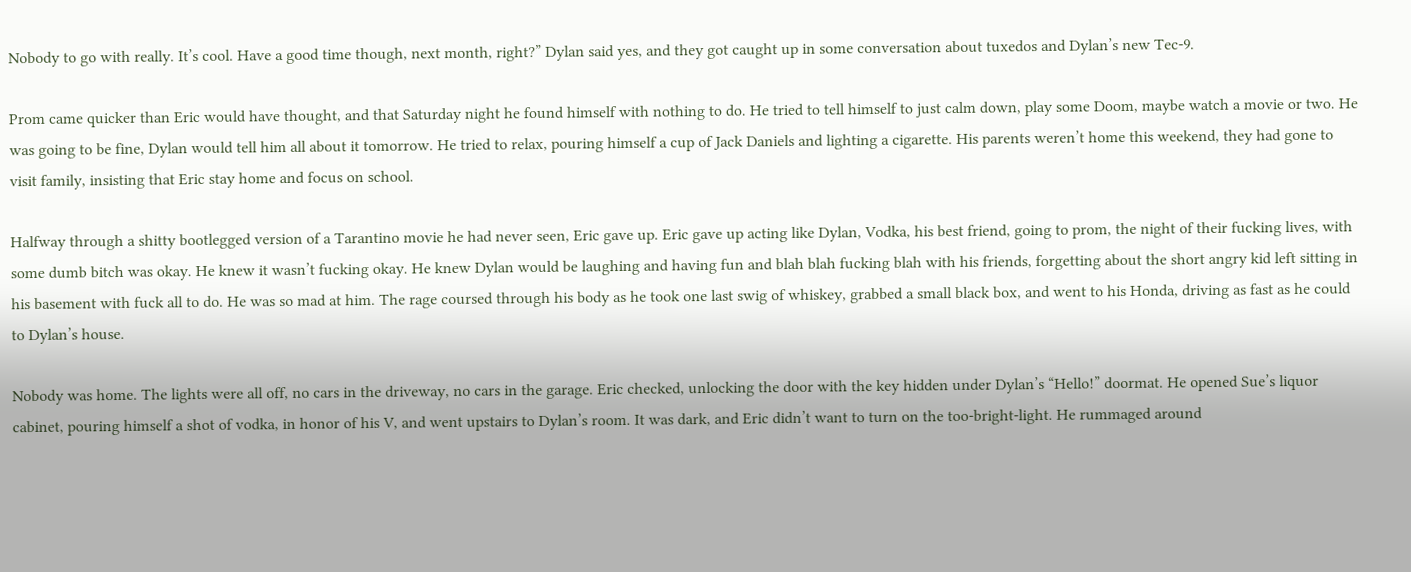Nobody to go with really. It’s cool. Have a good time though, next month, right?” Dylan said yes, and they got caught up in some conversation about tuxedos and Dylan’s new Tec-9.

Prom came quicker than Eric would have thought, and that Saturday night he found himself with nothing to do. He tried to tell himself to just calm down, play some Doom, maybe watch a movie or two. He was going to be fine, Dylan would tell him all about it tomorrow. He tried to relax, pouring himself a cup of Jack Daniels and lighting a cigarette. His parents weren’t home this weekend, they had gone to visit family, insisting that Eric stay home and focus on school.

Halfway through a shitty bootlegged version of a Tarantino movie he had never seen, Eric gave up. Eric gave up acting like Dylan, Vodka, his best friend, going to prom, the night of their fucking lives, with some dumb bitch was okay. He knew it wasn’t fucking okay. He knew Dylan would be laughing and having fun and blah blah fucking blah with his friends, forgetting about the short angry kid left sitting in his basement with fuck all to do. He was so mad at him. The rage coursed through his body as he took one last swig of whiskey, grabbed a small black box, and went to his Honda, driving as fast as he could to Dylan’s house.

Nobody was home. The lights were all off, no cars in the driveway, no cars in the garage. Eric checked, unlocking the door with the key hidden under Dylan’s “Hello!” doormat. He opened Sue’s liquor cabinet, pouring himself a shot of vodka, in honor of his V, and went upstairs to Dylan’s room. It was dark, and Eric didn’t want to turn on the too-bright-light. He rummaged around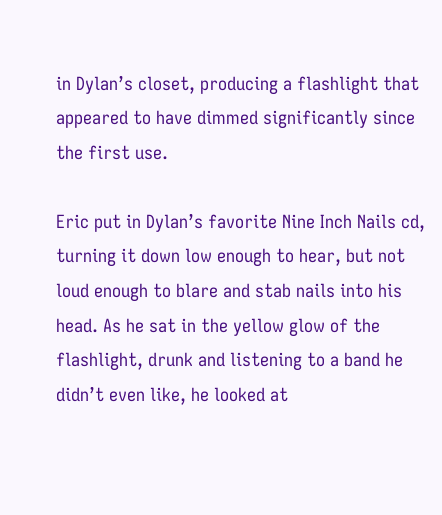in Dylan’s closet, producing a flashlight that appeared to have dimmed significantly since the first use.

Eric put in Dylan’s favorite Nine Inch Nails cd, turning it down low enough to hear, but not loud enough to blare and stab nails into his head. As he sat in the yellow glow of the flashlight, drunk and listening to a band he didn’t even like, he looked at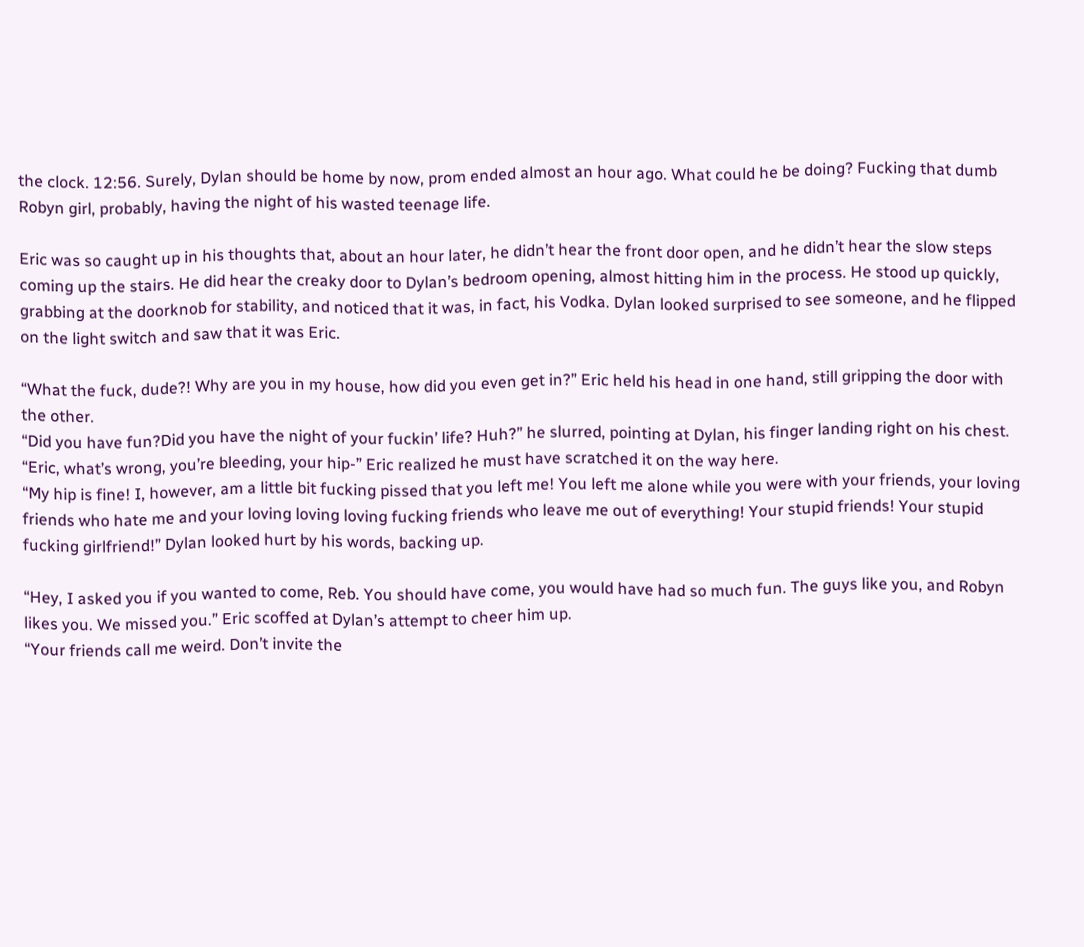the clock. 12:56. Surely, Dylan should be home by now, prom ended almost an hour ago. What could he be doing? Fucking that dumb Robyn girl, probably, having the night of his wasted teenage life.

Eric was so caught up in his thoughts that, about an hour later, he didn’t hear the front door open, and he didn’t hear the slow steps coming up the stairs. He did hear the creaky door to Dylan’s bedroom opening, almost hitting him in the process. He stood up quickly, grabbing at the doorknob for stability, and noticed that it was, in fact, his Vodka. Dylan looked surprised to see someone, and he flipped on the light switch and saw that it was Eric.

“What the fuck, dude?! Why are you in my house, how did you even get in?” Eric held his head in one hand, still gripping the door with the other.
“Did you have fun?Did you have the night of your fuckin’ life? Huh?” he slurred, pointing at Dylan, his finger landing right on his chest.
“Eric, what’s wrong, you’re bleeding, your hip-” Eric realized he must have scratched it on the way here.
“My hip is fine! I, however, am a little bit fucking pissed that you left me! You left me alone while you were with your friends, your loving friends who hate me and your loving loving loving fucking friends who leave me out of everything! Your stupid friends! Your stupid fucking girlfriend!” Dylan looked hurt by his words, backing up.

“Hey, I asked you if you wanted to come, Reb. You should have come, you would have had so much fun. The guys like you, and Robyn likes you. We missed you.” Eric scoffed at Dylan’s attempt to cheer him up.
“Your friends call me weird. Don’t invite the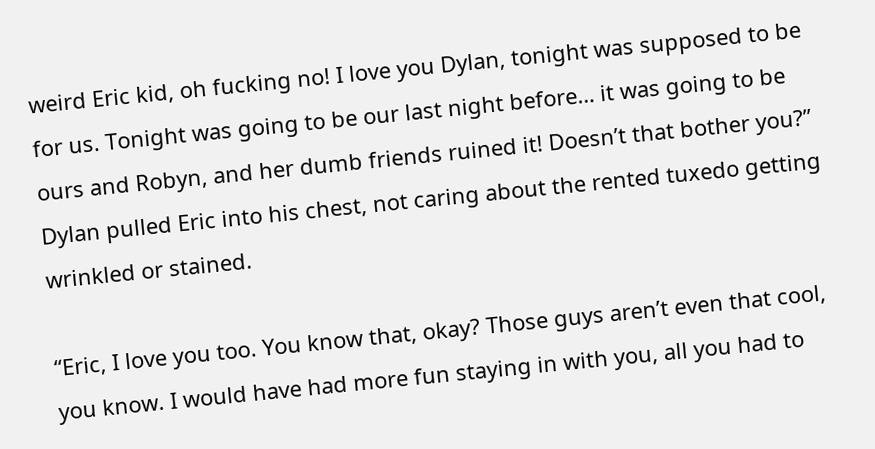weird Eric kid, oh fucking no! I love you Dylan, tonight was supposed to be for us. Tonight was going to be our last night before… it was going to be ours and Robyn, and her dumb friends ruined it! Doesn’t that bother you?” Dylan pulled Eric into his chest, not caring about the rented tuxedo getting wrinkled or stained.

“Eric, I love you too. You know that, okay? Those guys aren’t even that cool, you know. I would have had more fun staying in with you, all you had to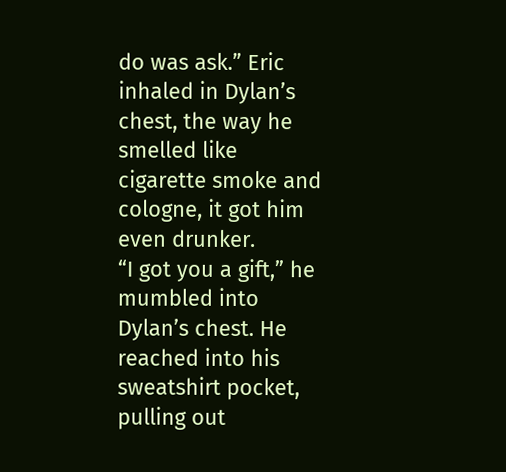do was ask.” Eric inhaled in Dylan’s chest, the way he smelled like cigarette smoke and cologne, it got him even drunker.
“I got you a gift,” he mumbled into Dylan’s chest. He reached into his sweatshirt pocket, pulling out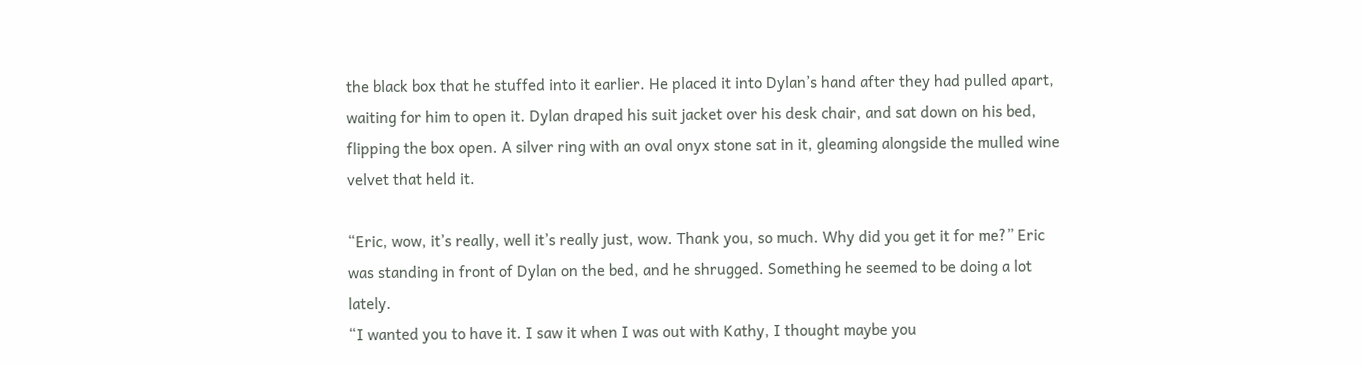the black box that he stuffed into it earlier. He placed it into Dylan’s hand after they had pulled apart, waiting for him to open it. Dylan draped his suit jacket over his desk chair, and sat down on his bed, flipping the box open. A silver ring with an oval onyx stone sat in it, gleaming alongside the mulled wine velvet that held it.

“Eric, wow, it’s really, well it’s really just, wow. Thank you, so much. Why did you get it for me?” Eric was standing in front of Dylan on the bed, and he shrugged. Something he seemed to be doing a lot lately.
“I wanted you to have it. I saw it when I was out with Kathy, I thought maybe you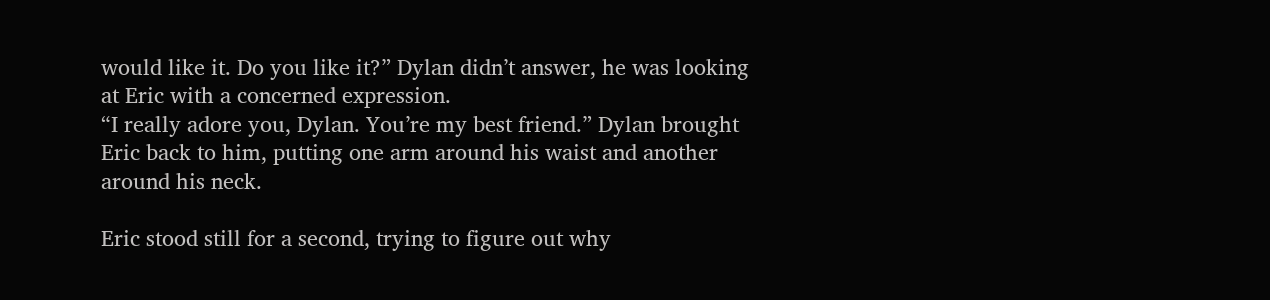would like it. Do you like it?” Dylan didn’t answer, he was looking at Eric with a concerned expression.
“I really adore you, Dylan. You’re my best friend.” Dylan brought Eric back to him, putting one arm around his waist and another around his neck.

Eric stood still for a second, trying to figure out why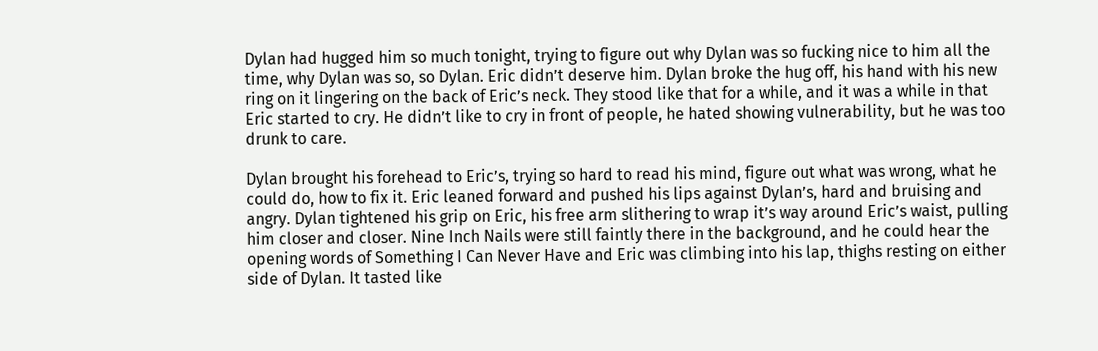Dylan had hugged him so much tonight, trying to figure out why Dylan was so fucking nice to him all the time, why Dylan was so, so Dylan. Eric didn’t deserve him. Dylan broke the hug off, his hand with his new ring on it lingering on the back of Eric’s neck. They stood like that for a while, and it was a while in that Eric started to cry. He didn’t like to cry in front of people, he hated showing vulnerability, but he was too drunk to care.

Dylan brought his forehead to Eric’s, trying so hard to read his mind, figure out what was wrong, what he could do, how to fix it. Eric leaned forward and pushed his lips against Dylan’s, hard and bruising and angry. Dylan tightened his grip on Eric, his free arm slithering to wrap it’s way around Eric’s waist, pulling him closer and closer. Nine Inch Nails were still faintly there in the background, and he could hear the opening words of Something I Can Never Have and Eric was climbing into his lap, thighs resting on either side of Dylan. It tasted like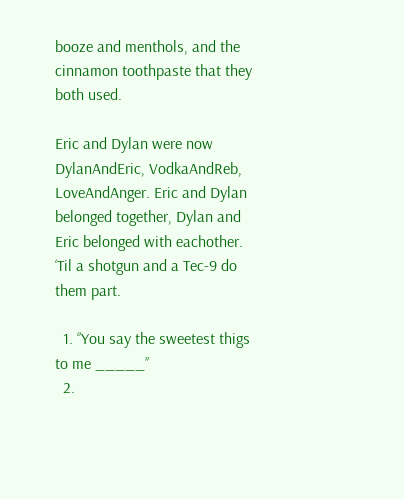booze and menthols, and the cinnamon toothpaste that they both used.

Eric and Dylan were now DylanAndEric, VodkaAndReb, LoveAndAnger. Eric and Dylan belonged together, Dylan and Eric belonged with eachother. ‘Til a shotgun and a Tec-9 do them part.

  1. ‘’You say the sweetest thigs to me _____’’
  2.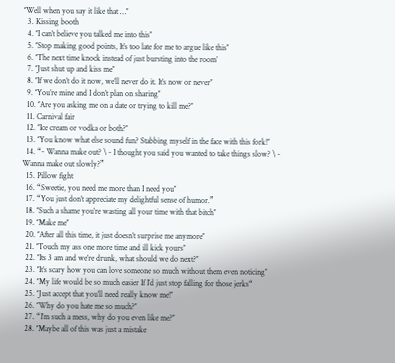‘’Well when you say it like that …’’
  3. Kissing booth
  4. ‘’I can’t believe you talked me into this’’
  5. ‘’Stop making good points, It’s too late for me to argue like this’’
  6. ‘’The next time knock instead of just bursting into the room’
  7. ‘’Just shut up and kiss me’’
  8. ‘’If we don’t do it now, we’ll never do it. It’s now or never’’
  9. ‘’You’re mine and I don’t plan on sharing’’
  10. ‘’Are you asking me on a date or trying to kill me?’’
  11. Carnival fair
  12. ‘’Ice cream or vodka or both?’’
  13. ‘’You know what else sound fun? Stabbing myself in the face with this fork!’’
  14. “- Wanna make out? \ - I thought you said you wanted to take things slow? \ - Wanna make out slowly?”
  15. Pillow fight
  16. “Sweetie, you need me more than I need you’’
  17. “You just don’t appreciate my delightful sense of humor.”
  18. ‘’Such a shame you’re wasting all your time with that bitch’’
  19. ‘’Make me’’
  20. ‘’After all this time, it just doesn’t surprise me anymore’’
  21. ‘’Touch my ass one more time and ill kick yours’’
  22. ‘’Its 3 am and we’re drunk, what should we do next?’’
  23. ‘’It’s scary how you can love someone so much without them even noticing’’
  24. ‘’My life would be so much easier If I’d just stop falling for those jerks“
  25. ‘’Just accept that you’ll need really know me!’’
  26. ‘’Why do you hate me so much?’’
  27. “I’m such a mess, why do you even like me?’’
  28. ‘’Maybe all of this was just a mistake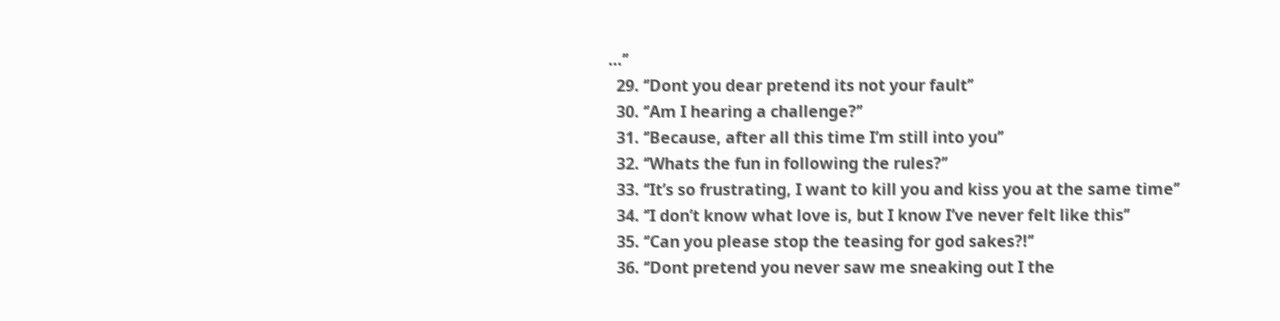…’’
  29. ‘’Dont you dear pretend its not your fault’’
  30. ‘’Am I hearing a challenge?’’
  31. ‘’Because, after all this time I’m still into you’’
  32. ‘’Whats the fun in following the rules?’’
  33. ‘’It’s so frustrating, I want to kill you and kiss you at the same time’’
  34. ‘’I don’t know what love is, but I know I’ve never felt like this’’
  35. ‘’Can you please stop the teasing for god sakes?!’’
  36. ‘’Dont pretend you never saw me sneaking out I the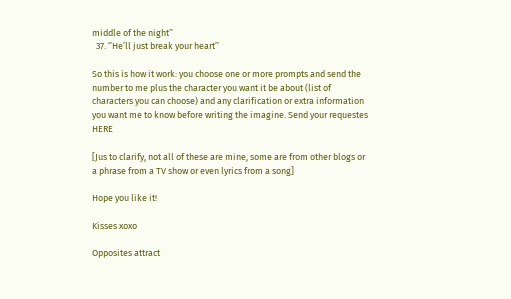middle of the night’’
  37. ‘’He’ll just break your heart’’

So this is how it work: you choose one or more prompts and send the number to me plus the character you want it be about (list of characters you can choose) and any clarification or extra information you want me to know before writing the imagine. Send your requestes HERE

[Jus to clarify, not all of these are mine, some are from other blogs or a phrase from a TV show or even lyrics from a song]

Hope you like it!

Kisses xoxo

Opposites attract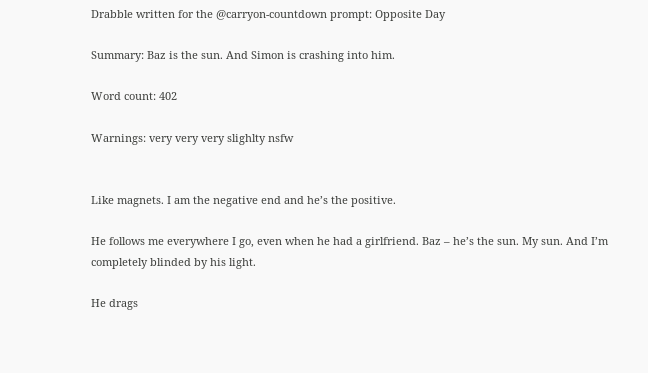Drabble written for the @carryon-countdown prompt: Opposite Day

Summary: Baz is the sun. And Simon is crashing into him.

Word count: 402

Warnings: very very very slighlty nsfw


Like magnets. I am the negative end and he’s the positive.

He follows me everywhere I go, even when he had a girlfriend. Baz – he’s the sun. My sun. And I’m completely blinded by his light.

He drags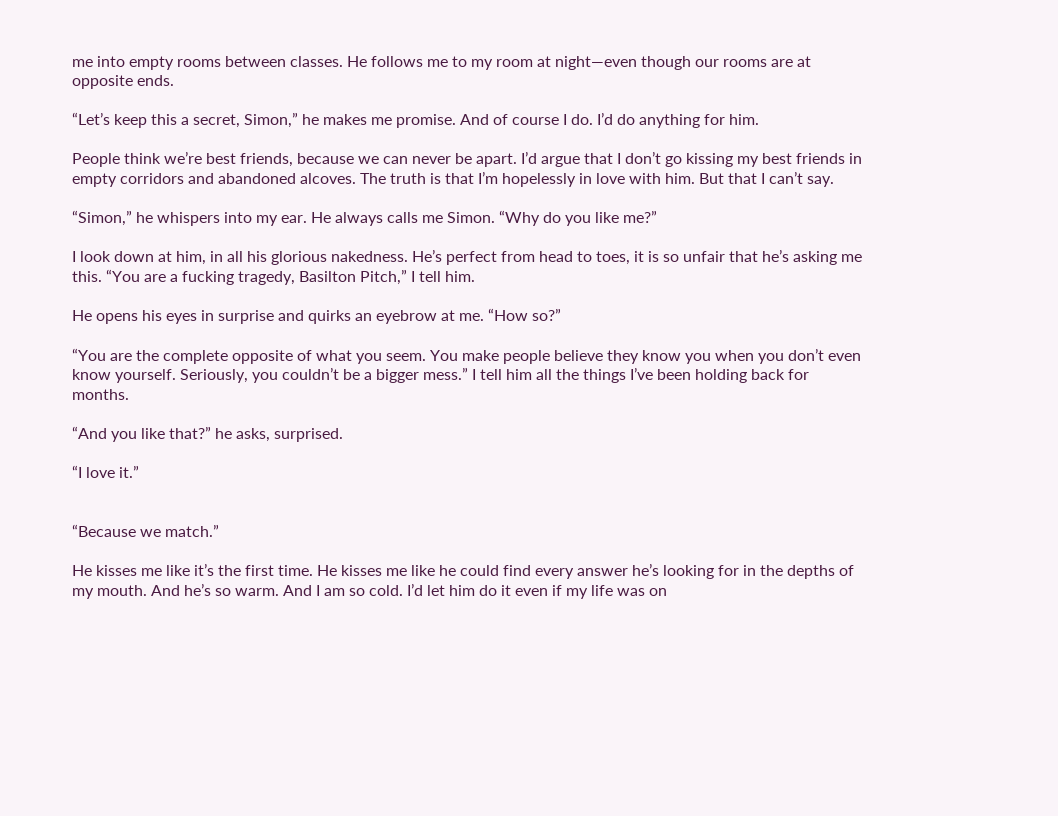me into empty rooms between classes. He follows me to my room at night—even though our rooms are at opposite ends.

“Let’s keep this a secret, Simon,” he makes me promise. And of course I do. I’d do anything for him.

People think we’re best friends, because we can never be apart. I’d argue that I don’t go kissing my best friends in empty corridors and abandoned alcoves. The truth is that I’m hopelessly in love with him. But that I can’t say.

“Simon,” he whispers into my ear. He always calls me Simon. “Why do you like me?”

I look down at him, in all his glorious nakedness. He’s perfect from head to toes, it is so unfair that he’s asking me this. “You are a fucking tragedy, Basilton Pitch,” I tell him.

He opens his eyes in surprise and quirks an eyebrow at me. “How so?”

“You are the complete opposite of what you seem. You make people believe they know you when you don’t even know yourself. Seriously, you couldn’t be a bigger mess.” I tell him all the things I’ve been holding back for months.

“And you like that?” he asks, surprised.

“I love it.”


“Because we match.”

He kisses me like it’s the first time. He kisses me like he could find every answer he’s looking for in the depths of my mouth. And he’s so warm. And I am so cold. I’d let him do it even if my life was on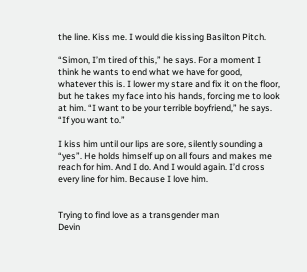the line. Kiss me. I would die kissing Basilton Pitch.

“Simon, I’m tired of this,” he says. For a moment I think he wants to end what we have for good, whatever this is. I lower my stare and fix it on the floor, but he takes my face into his hands, forcing me to look at him. “I want to be your terrible boyfriend,” he says. “If you want to.”

I kiss him until our lips are sore, silently sounding a “yes”. He holds himself up on all fours and makes me reach for him. And I do. And I would again. I’d cross every line for him. Because I love him.


Trying to find love as a transgender man
Devin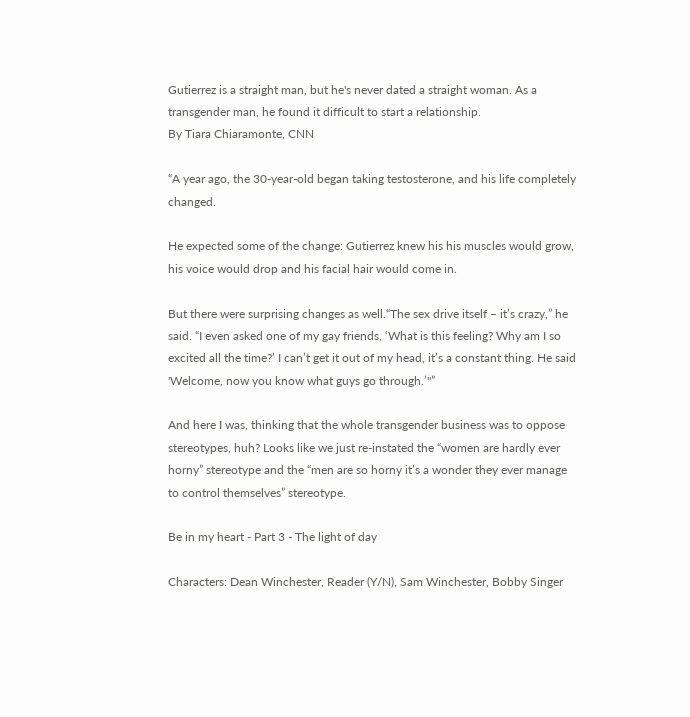Gutierrez is a straight man, but he's never dated a straight woman. As a transgender man, he found it difficult to start a relationship.
By Tiara Chiaramonte, CNN

“A year ago, the 30-year-old began taking testosterone, and his life completely changed.

He expected some of the change: Gutierrez knew his his muscles would grow, his voice would drop and his facial hair would come in.

But there were surprising changes as well.“The sex drive itself – it’s crazy,” he said. “I even asked one of my gay friends, ‘What is this feeling? Why am I so excited all the time?’ I can’t get it out of my head, it’s a constant thing. He said 'Welcome, now you know what guys go through.’"”

And here I was, thinking that the whole transgender business was to oppose stereotypes, huh? Looks like we just re-instated the “women are hardly ever horny” stereotype and the “men are so horny it’s a wonder they ever manage to control themselves” stereotype.

Be in my heart - Part 3 - The light of day

Characters: Dean Winchester, Reader (Y/N), Sam Winchester, Bobby Singer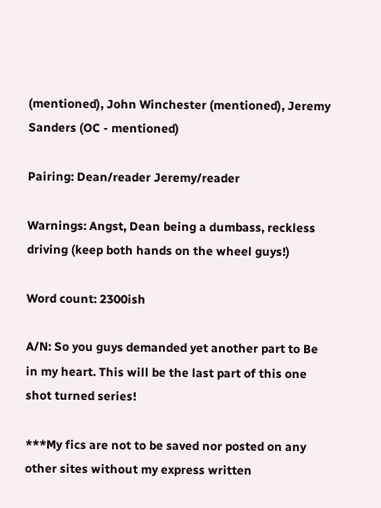(mentioned), John Winchester (mentioned), Jeremy Sanders (OC - mentioned)

Pairing: Dean/reader Jeremy/reader

Warnings: Angst, Dean being a dumbass, reckless driving (keep both hands on the wheel guys!)

Word count: 2300ish

A/N: So you guys demanded yet another part to Be in my heart. This will be the last part of this one shot turned series!

***My fics are not to be saved nor posted on any other sites without my express written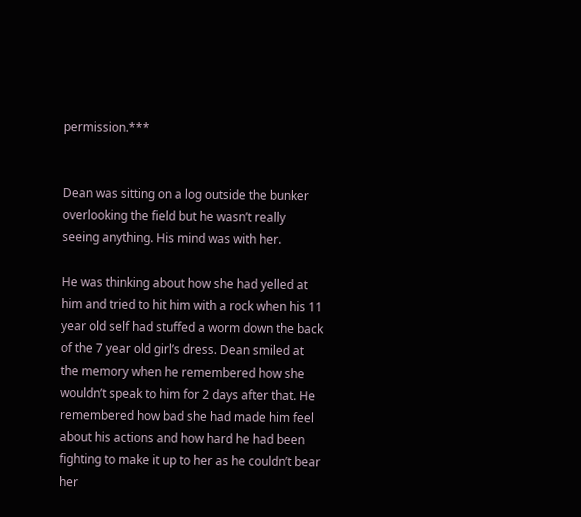permission.***


Dean was sitting on a log outside the bunker overlooking the field but he wasn’t really seeing anything. His mind was with her.

He was thinking about how she had yelled at him and tried to hit him with a rock when his 11 year old self had stuffed a worm down the back of the 7 year old girl’s dress. Dean smiled at the memory when he remembered how she wouldn’t speak to him for 2 days after that. He remembered how bad she had made him feel about his actions and how hard he had been fighting to make it up to her as he couldn’t bear her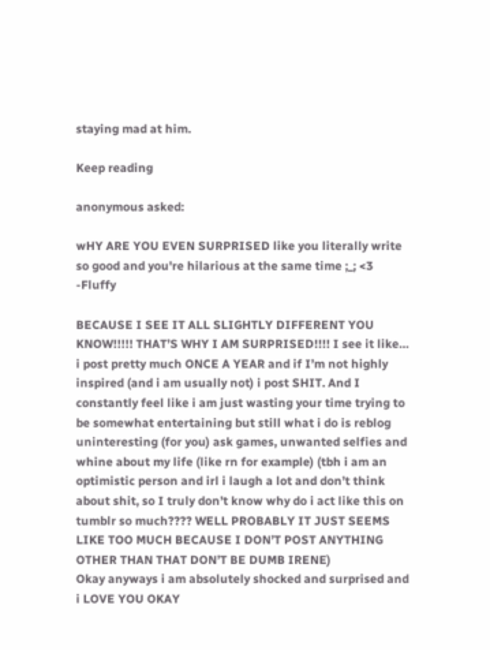staying mad at him.

Keep reading

anonymous asked:

wHY ARE YOU EVEN SURPRISED like you literally write so good and you're hilarious at the same time ;_; <3 -Fluffy

BECAUSE I SEE IT ALL SLIGHTLY DIFFERENT YOU KNOW!!!!! THAT’S WHY I AM SURPRISED!!!! I see it like… i post pretty much ONCE A YEAR and if I’m not highly inspired (and i am usually not) i post SHIT. And I constantly feel like i am just wasting your time trying to be somewhat entertaining but still what i do is reblog uninteresting (for you) ask games, unwanted selfies and whine about my life (like rn for example) (tbh i am an optimistic person and irl i laugh a lot and don’t think about shit, so I truly don’t know why do i act like this on tumblr so much???? WELL PROBABLY IT JUST SEEMS LIKE TOO MUCH BECAUSE I DON’T POST ANYTHING OTHER THAN THAT DON’T BE DUMB IRENE)
Okay anyways i am absolutely shocked and surprised and i LOVE YOU OKAY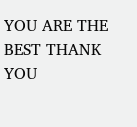YOU ARE THE BEST THANK YOU